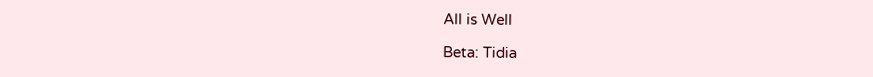All is Well

Beta: Tidia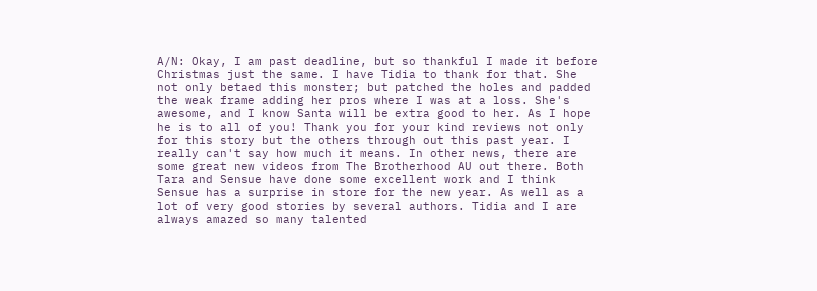A/N: Okay, I am past deadline, but so thankful I made it before Christmas just the same. I have Tidia to thank for that. She not only betaed this monster; but patched the holes and padded the weak frame adding her pros where I was at a loss. She's awesome, and I know Santa will be extra good to her. As I hope he is to all of you! Thank you for your kind reviews not only for this story but the others through out this past year. I really can't say how much it means. In other news, there are some great new videos from The Brotherhood AU out there. Both Tara and Sensue have done some excellent work and I think Sensue has a surprise in store for the new year. As well as a lot of very good stories by several authors. Tidia and I are always amazed so many talented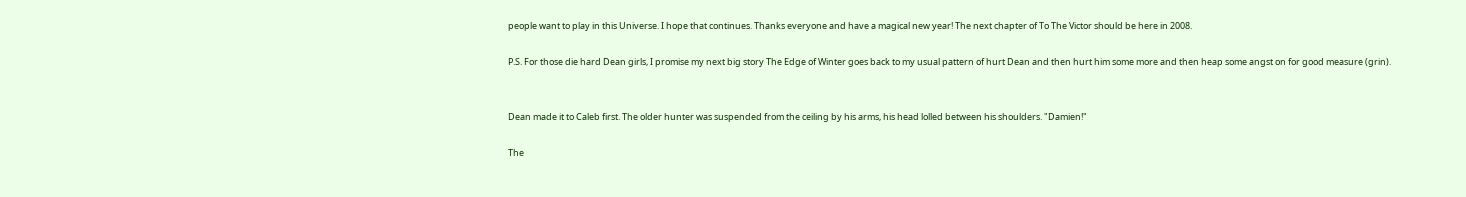people want to play in this Universe. I hope that continues. Thanks everyone and have a magical new year! The next chapter of To The Victor should be here in 2008.

P.S. For those die hard Dean girls, I promise my next big story The Edge of Winter goes back to my usual pattern of hurt Dean and then hurt him some more and then heap some angst on for good measure (grin).


Dean made it to Caleb first. The older hunter was suspended from the ceiling by his arms, his head lolled between his shoulders. "Damien!"

The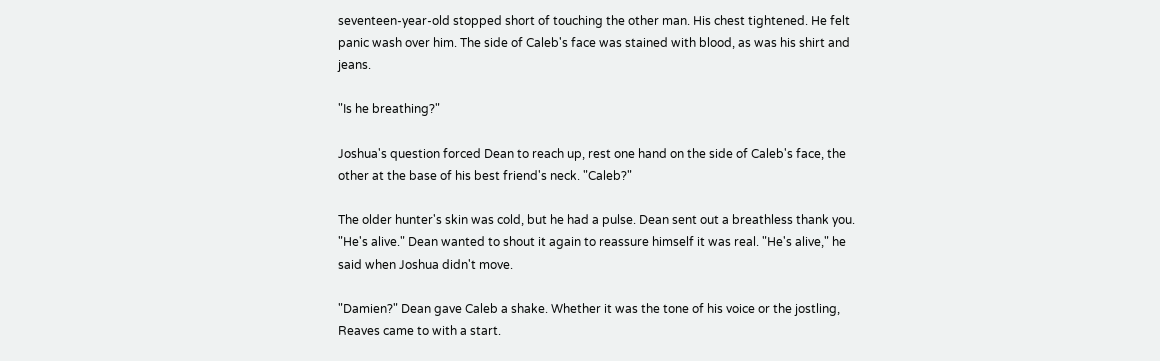seventeen-year-old stopped short of touching the other man. His chest tightened. He felt panic wash over him. The side of Caleb's face was stained with blood, as was his shirt and jeans.

"Is he breathing?"

Joshua's question forced Dean to reach up, rest one hand on the side of Caleb's face, the other at the base of his best friend's neck. "Caleb?"

The older hunter's skin was cold, but he had a pulse. Dean sent out a breathless thank you. "He's alive." Dean wanted to shout it again to reassure himself it was real. "He's alive," he said when Joshua didn't move.

"Damien?" Dean gave Caleb a shake. Whether it was the tone of his voice or the jostling, Reaves came to with a start.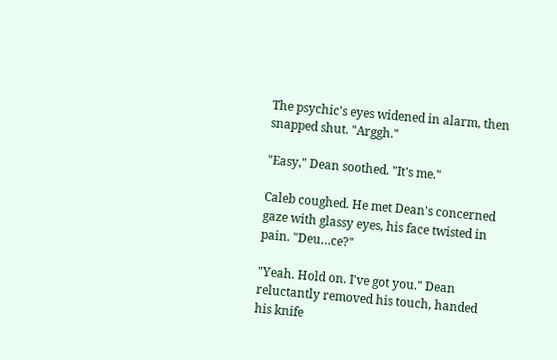The psychic's eyes widened in alarm, then snapped shut. "Arggh."

"Easy," Dean soothed. "It's me."

Caleb coughed. He met Dean's concerned gaze with glassy eyes, his face twisted in pain. "Deu…ce?"

"Yeah. Hold on. I've got you." Dean reluctantly removed his touch, handed his knife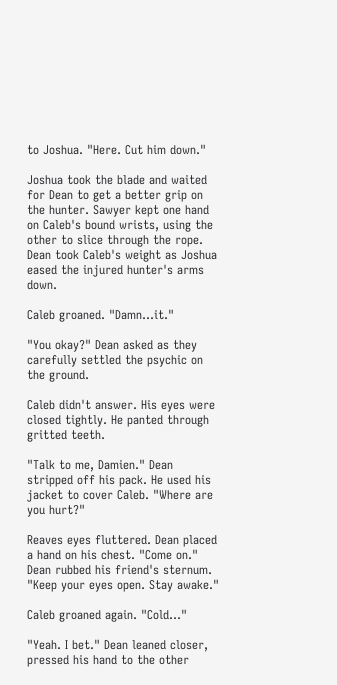to Joshua. "Here. Cut him down."

Joshua took the blade and waited for Dean to get a better grip on the hunter. Sawyer kept one hand on Caleb's bound wrists, using the other to slice through the rope. Dean took Caleb's weight as Joshua eased the injured hunter's arms down.

Caleb groaned. "Damn…it."

"You okay?" Dean asked as they carefully settled the psychic on the ground.

Caleb didn't answer. His eyes were closed tightly. He panted through gritted teeth.

"Talk to me, Damien." Dean stripped off his pack. He used his jacket to cover Caleb. "Where are you hurt?"

Reaves eyes fluttered. Dean placed a hand on his chest. "Come on." Dean rubbed his friend's sternum. "Keep your eyes open. Stay awake."

Caleb groaned again. "Cold…"

"Yeah. I bet." Dean leaned closer, pressed his hand to the other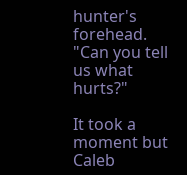hunter's forehead. "Can you tell us what hurts?"

It took a moment but Caleb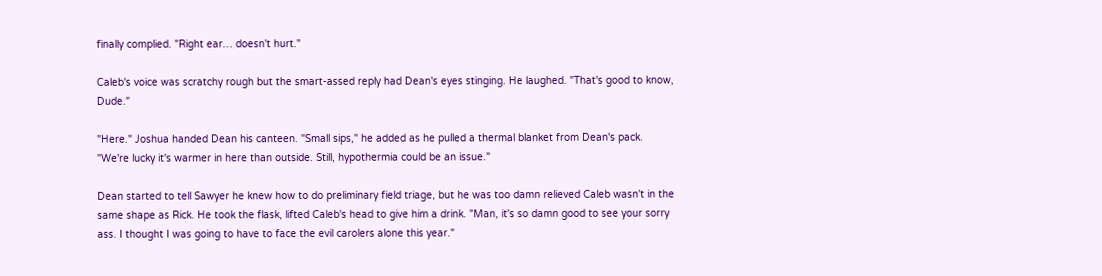finally complied. "Right ear… doesn't hurt."

Caleb's voice was scratchy rough but the smart-assed reply had Dean's eyes stinging. He laughed. "That's good to know, Dude."

"Here." Joshua handed Dean his canteen. "Small sips," he added as he pulled a thermal blanket from Dean's pack. "We're lucky it's warmer in here than outside. Still, hypothermia could be an issue."

Dean started to tell Sawyer he knew how to do preliminary field triage, but he was too damn relieved Caleb wasn't in the same shape as Rick. He took the flask, lifted Caleb's head to give him a drink. "Man, it's so damn good to see your sorry ass. I thought I was going to have to face the evil carolers alone this year."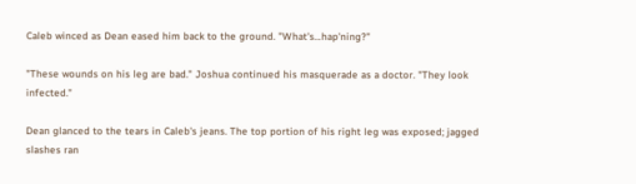Caleb winced as Dean eased him back to the ground. "What's…hap'ning?"

"These wounds on his leg are bad." Joshua continued his masquerade as a doctor. "They look infected."

Dean glanced to the tears in Caleb's jeans. The top portion of his right leg was exposed; jagged slashes ran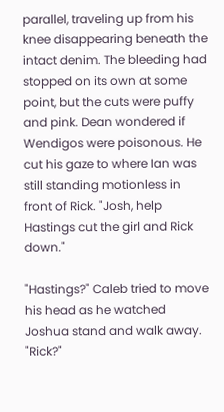parallel, traveling up from his knee disappearing beneath the intact denim. The bleeding had stopped on its own at some point, but the cuts were puffy and pink. Dean wondered if Wendigos were poisonous. He cut his gaze to where Ian was still standing motionless in front of Rick. "Josh, help Hastings cut the girl and Rick down."

"Hastings?" Caleb tried to move his head as he watched Joshua stand and walk away. "Rick?"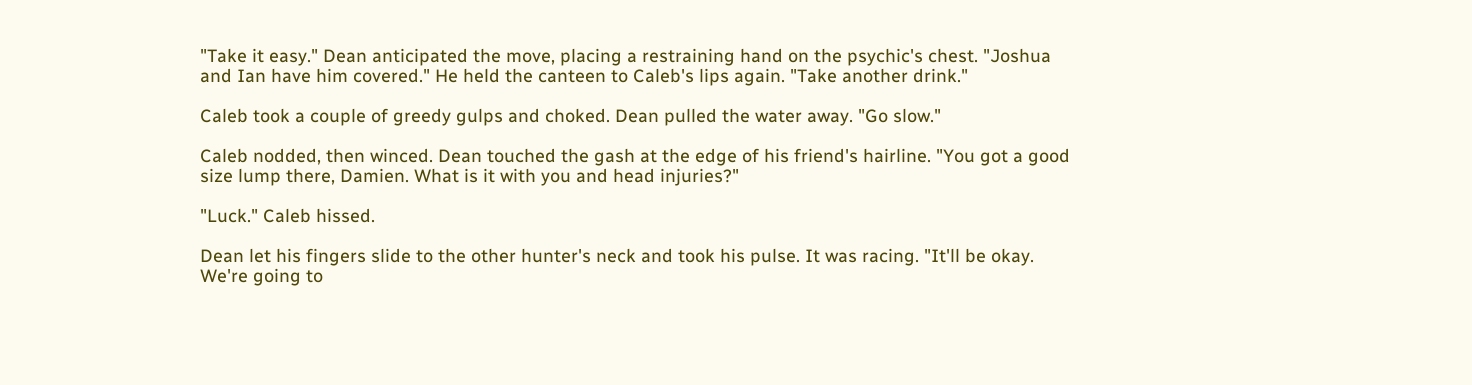"Take it easy." Dean anticipated the move, placing a restraining hand on the psychic's chest. "Joshua and Ian have him covered." He held the canteen to Caleb's lips again. "Take another drink."

Caleb took a couple of greedy gulps and choked. Dean pulled the water away. "Go slow."

Caleb nodded, then winced. Dean touched the gash at the edge of his friend's hairline. "You got a good size lump there, Damien. What is it with you and head injuries?"

"Luck." Caleb hissed.

Dean let his fingers slide to the other hunter's neck and took his pulse. It was racing. "It'll be okay. We're going to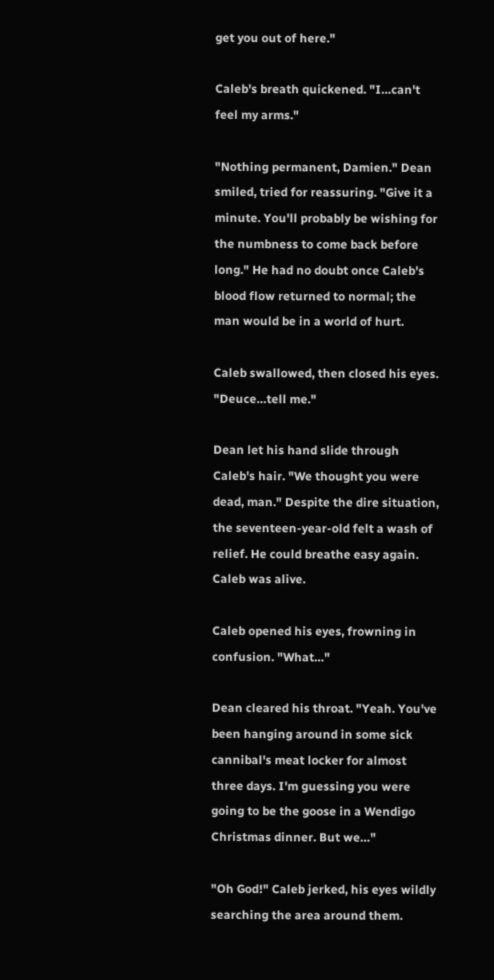get you out of here."

Caleb's breath quickened. "I…can't feel my arms."

"Nothing permanent, Damien." Dean smiled, tried for reassuring. "Give it a minute. You'll probably be wishing for the numbness to come back before long." He had no doubt once Caleb's blood flow returned to normal; the man would be in a world of hurt.

Caleb swallowed, then closed his eyes. "Deuce…tell me."

Dean let his hand slide through Caleb's hair. "We thought you were dead, man." Despite the dire situation, the seventeen-year-old felt a wash of relief. He could breathe easy again. Caleb was alive.

Caleb opened his eyes, frowning in confusion. "What…"

Dean cleared his throat. "Yeah. You've been hanging around in some sick cannibal's meat locker for almost three days. I'm guessing you were going to be the goose in a Wendigo Christmas dinner. But we…"

"Oh God!" Caleb jerked, his eyes wildly searching the area around them.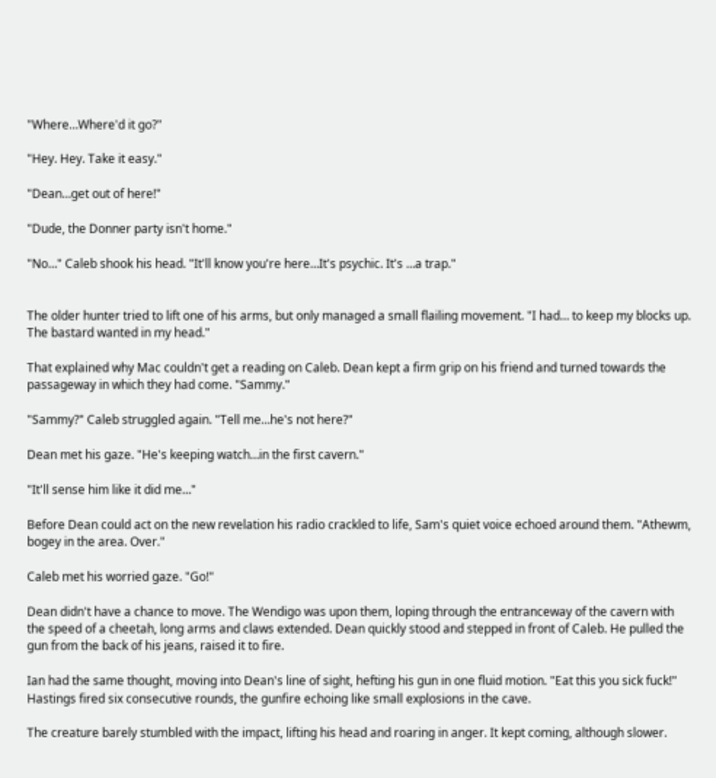"Where…Where'd it go?"

"Hey. Hey. Take it easy."

"Dean…get out of here!"

"Dude, the Donner party isn't home."

"No…" Caleb shook his head. "It'll know you're here…It's psychic. It's …a trap."


The older hunter tried to lift one of his arms, but only managed a small flailing movement. "I had… to keep my blocks up. The bastard wanted in my head."

That explained why Mac couldn't get a reading on Caleb. Dean kept a firm grip on his friend and turned towards the passageway in which they had come. "Sammy."

"Sammy?" Caleb struggled again. "Tell me…he's not here?"

Dean met his gaze. "He's keeping watch…in the first cavern."

"It'll sense him like it did me…"

Before Dean could act on the new revelation his radio crackled to life, Sam's quiet voice echoed around them. "Athewm, bogey in the area. Over."

Caleb met his worried gaze. "Go!"

Dean didn't have a chance to move. The Wendigo was upon them, loping through the entranceway of the cavern with the speed of a cheetah, long arms and claws extended. Dean quickly stood and stepped in front of Caleb. He pulled the gun from the back of his jeans, raised it to fire.

Ian had the same thought, moving into Dean's line of sight, hefting his gun in one fluid motion. "Eat this you sick fuck!" Hastings fired six consecutive rounds, the gunfire echoing like small explosions in the cave.

The creature barely stumbled with the impact, lifting his head and roaring in anger. It kept coming, although slower.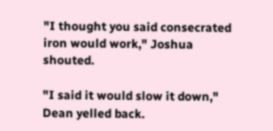"I thought you said consecrated iron would work," Joshua shouted.

"I said it would slow it down," Dean yelled back.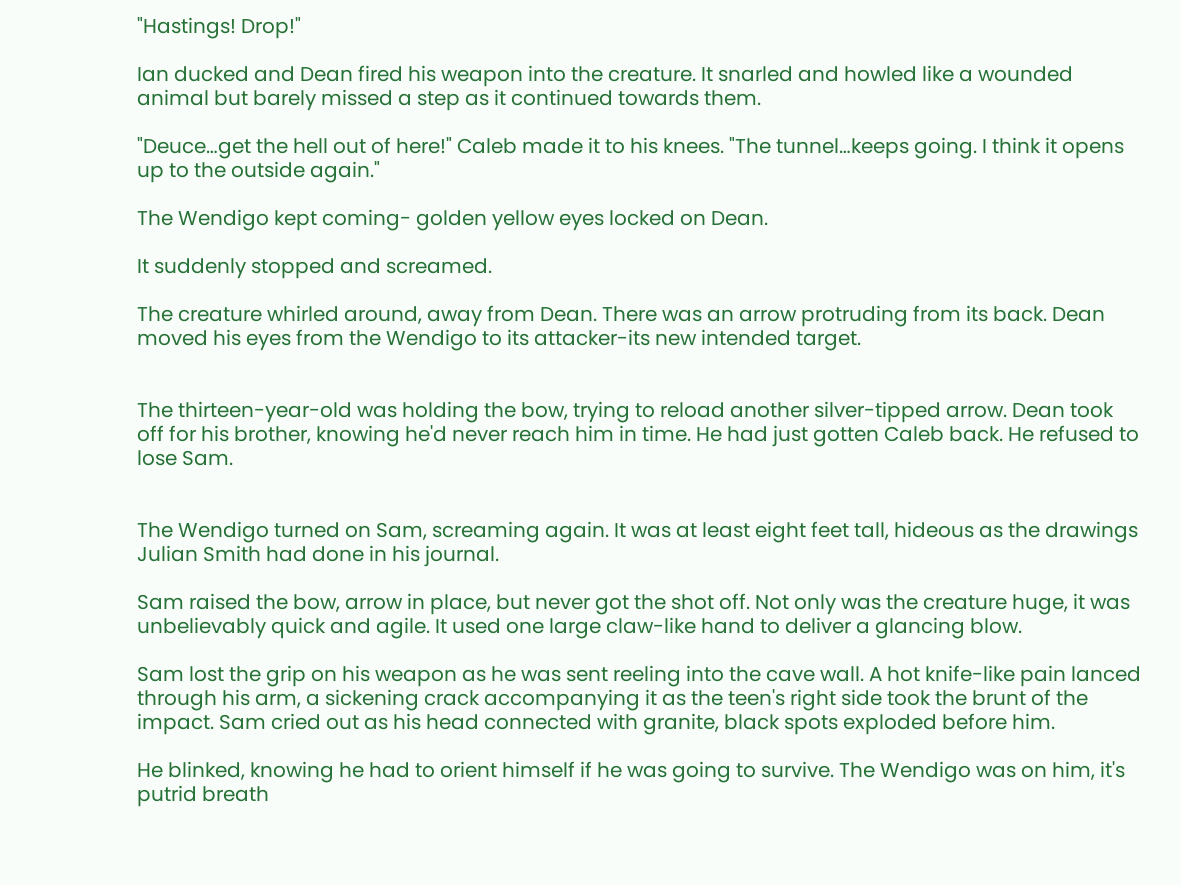"Hastings! Drop!"

Ian ducked and Dean fired his weapon into the creature. It snarled and howled like a wounded animal but barely missed a step as it continued towards them.

"Deuce…get the hell out of here!" Caleb made it to his knees. "The tunnel…keeps going. I think it opens up to the outside again."

The Wendigo kept coming- golden yellow eyes locked on Dean.

It suddenly stopped and screamed.

The creature whirled around, away from Dean. There was an arrow protruding from its back. Dean moved his eyes from the Wendigo to its attacker-its new intended target.


The thirteen-year-old was holding the bow, trying to reload another silver-tipped arrow. Dean took off for his brother, knowing he'd never reach him in time. He had just gotten Caleb back. He refused to lose Sam.


The Wendigo turned on Sam, screaming again. It was at least eight feet tall, hideous as the drawings Julian Smith had done in his journal.

Sam raised the bow, arrow in place, but never got the shot off. Not only was the creature huge, it was unbelievably quick and agile. It used one large claw-like hand to deliver a glancing blow.

Sam lost the grip on his weapon as he was sent reeling into the cave wall. A hot knife-like pain lanced through his arm, a sickening crack accompanying it as the teen's right side took the brunt of the impact. Sam cried out as his head connected with granite, black spots exploded before him.

He blinked, knowing he had to orient himself if he was going to survive. The Wendigo was on him, it's putrid breath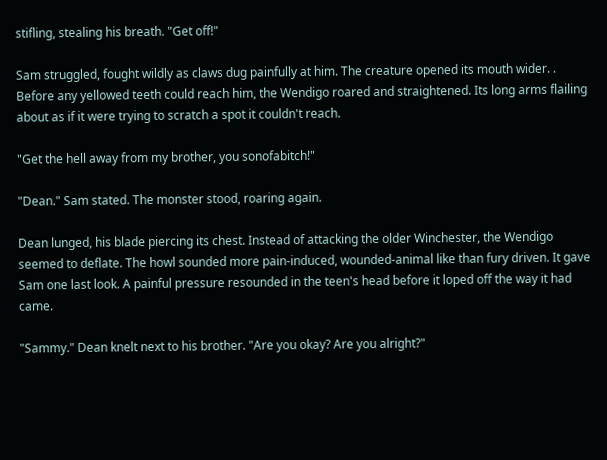stifling, stealing his breath. "Get off!"

Sam struggled, fought wildly as claws dug painfully at him. The creature opened its mouth wider. . Before any yellowed teeth could reach him, the Wendigo roared and straightened. Its long arms flailing about as if it were trying to scratch a spot it couldn't reach.

"Get the hell away from my brother, you sonofabitch!"

"Dean." Sam stated. The monster stood, roaring again.

Dean lunged, his blade piercing its chest. Instead of attacking the older Winchester, the Wendigo seemed to deflate. The howl sounded more pain-induced, wounded-animal like than fury driven. It gave Sam one last look. A painful pressure resounded in the teen's head before it loped off the way it had came.

"Sammy." Dean knelt next to his brother. "Are you okay? Are you alright?"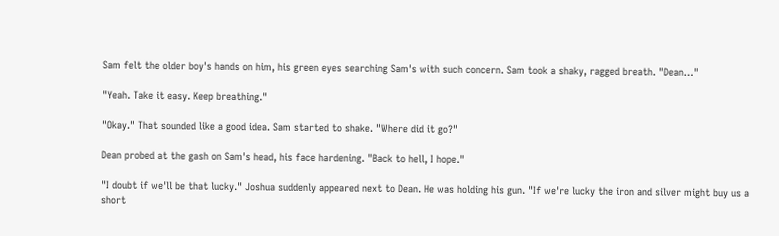Sam felt the older boy's hands on him, his green eyes searching Sam's with such concern. Sam took a shaky, ragged breath. "Dean…"

"Yeah. Take it easy. Keep breathing."

"Okay." That sounded like a good idea. Sam started to shake. "Where did it go?"

Dean probed at the gash on Sam's head, his face hardening. "Back to hell, I hope."

"I doubt if we'll be that lucky." Joshua suddenly appeared next to Dean. He was holding his gun. "If we're lucky the iron and silver might buy us a short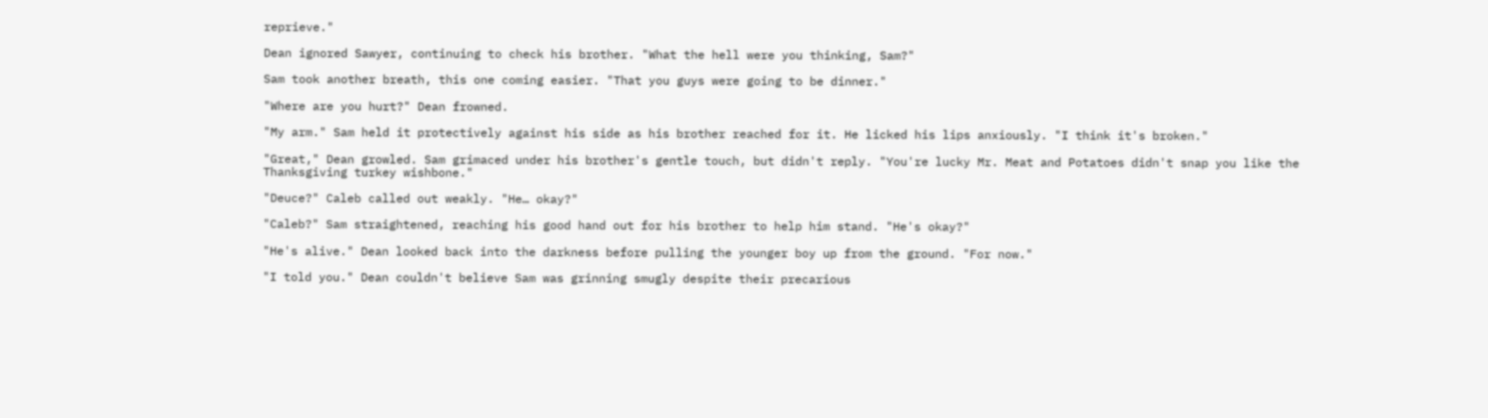reprieve."

Dean ignored Sawyer, continuing to check his brother. "What the hell were you thinking, Sam?"

Sam took another breath, this one coming easier. "That you guys were going to be dinner."

"Where are you hurt?" Dean frowned.

"My arm." Sam held it protectively against his side as his brother reached for it. He licked his lips anxiously. "I think it's broken."

"Great," Dean growled. Sam grimaced under his brother's gentle touch, but didn't reply. "You're lucky Mr. Meat and Potatoes didn't snap you like the Thanksgiving turkey wishbone."

"Deuce?" Caleb called out weakly. "He… okay?"

"Caleb?" Sam straightened, reaching his good hand out for his brother to help him stand. "He's okay?"

"He's alive." Dean looked back into the darkness before pulling the younger boy up from the ground. "For now."

"I told you." Dean couldn't believe Sam was grinning smugly despite their precarious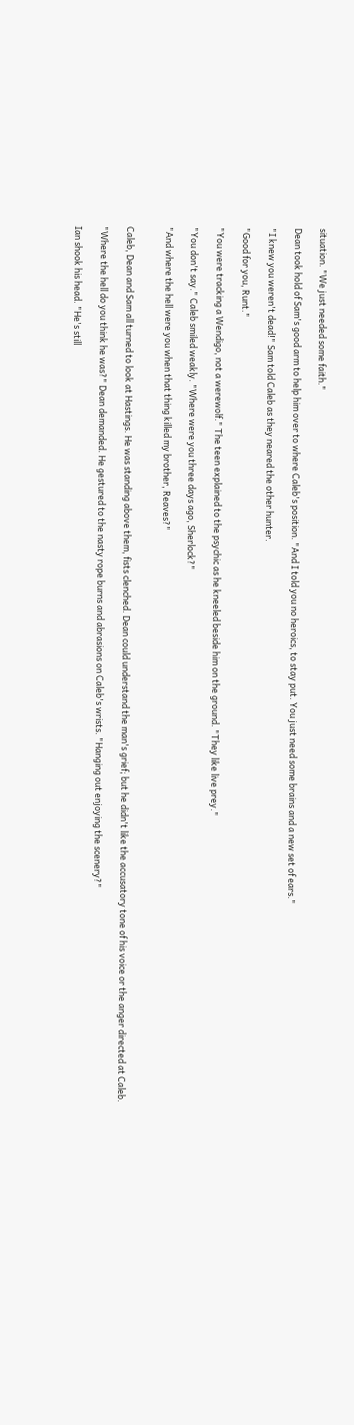situation. "We just needed some faith."

Dean took hold of Sam's good arm to help him over to where Caleb's position. "And I told you no heroics, to stay put. You just need some brains and a new set of ears."

"I knew you weren't dead!" Sam told Caleb as they neared the other hunter.

"Good for you, Runt."

"You were tracking a Wendigo, not a werewolf." The teen explained to the psychic as he kneeled beside him on the ground. "They like live prey."

"You don't say." Caleb smiled weakly. "Where were you three days ago, Sherlock?"

"And where the hell were you when that thing killed my brother, Reaves?"


Caleb, Dean and Sam all turned to look at Hastings. He was standing above them, fists clenched. Dean could understand the man's grief; but he didn't like the accusatory tone of his voice or the anger directed at Caleb.

"Where the hell do you think he was?" Dean demanded. He gestured to the nasty rope burns and abrasions on Caleb's wrists. "Hanging out enjoying the scenery?"

Ian shook his head. "He's still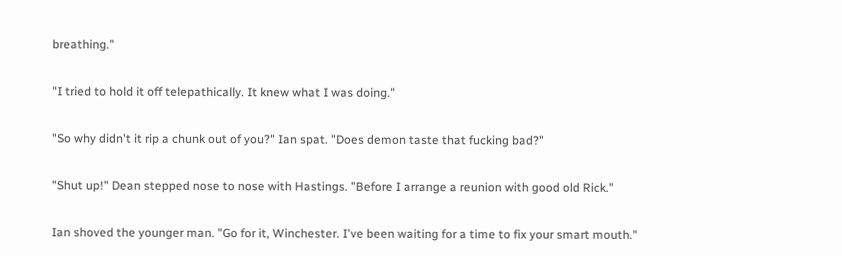breathing."

"I tried to hold it off telepathically. It knew what I was doing."

"So why didn't it rip a chunk out of you?" Ian spat. "Does demon taste that fucking bad?"

"Shut up!" Dean stepped nose to nose with Hastings. "Before I arrange a reunion with good old Rick."

Ian shoved the younger man. "Go for it, Winchester. I've been waiting for a time to fix your smart mouth."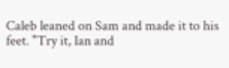Caleb leaned on Sam and made it to his feet. "Try it, Ian and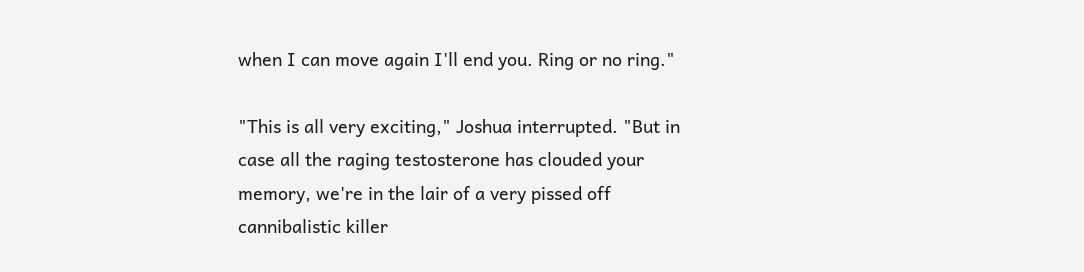when I can move again I'll end you. Ring or no ring."

"This is all very exciting," Joshua interrupted. "But in case all the raging testosterone has clouded your memory, we're in the lair of a very pissed off cannibalistic killer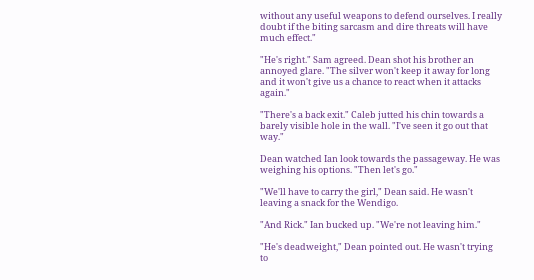without any useful weapons to defend ourselves. I really doubt if the biting sarcasm and dire threats will have much effect."

"He's right." Sam agreed. Dean shot his brother an annoyed glare. "The silver won't keep it away for long and it won't give us a chance to react when it attacks again."

"There's a back exit." Caleb jutted his chin towards a barely visible hole in the wall. "I've seen it go out that way."

Dean watched Ian look towards the passageway. He was weighing his options. "Then let's go."

"We'll have to carry the girl," Dean said. He wasn't leaving a snack for the Wendigo.

"And Rick." Ian bucked up. "We're not leaving him."

"He's deadweight," Dean pointed out. He wasn't trying to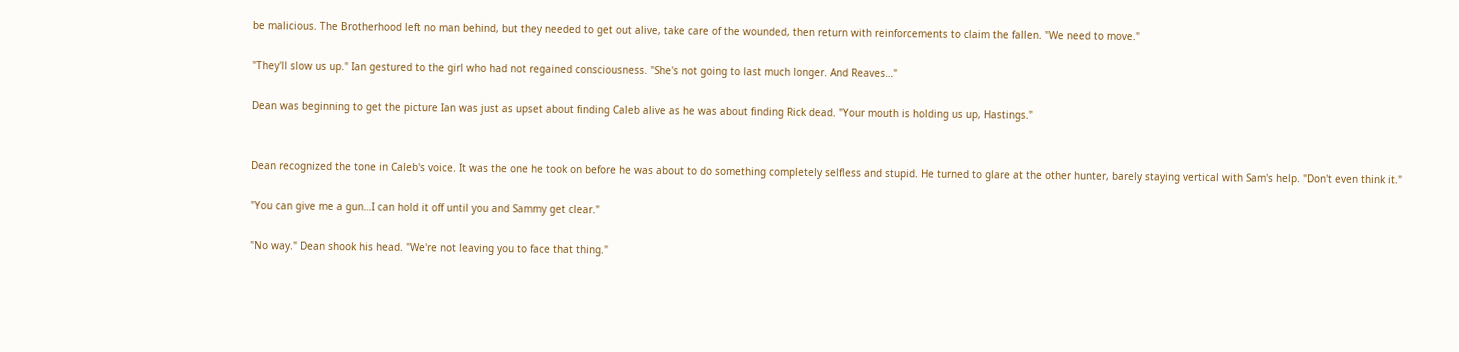be malicious. The Brotherhood left no man behind, but they needed to get out alive, take care of the wounded, then return with reinforcements to claim the fallen. "We need to move."

"They'll slow us up." Ian gestured to the girl who had not regained consciousness. "She's not going to last much longer. And Reaves…"

Dean was beginning to get the picture Ian was just as upset about finding Caleb alive as he was about finding Rick dead. "Your mouth is holding us up, Hastings."


Dean recognized the tone in Caleb's voice. It was the one he took on before he was about to do something completely selfless and stupid. He turned to glare at the other hunter, barely staying vertical with Sam's help. "Don't even think it."

"You can give me a gun…I can hold it off until you and Sammy get clear."

"No way." Dean shook his head. "We're not leaving you to face that thing."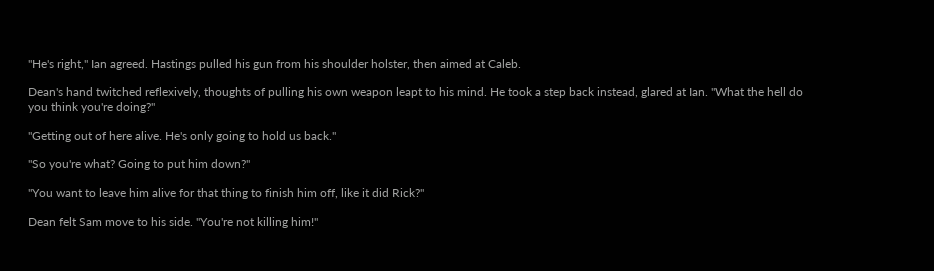"He's right," Ian agreed. Hastings pulled his gun from his shoulder holster, then aimed at Caleb.

Dean's hand twitched reflexively, thoughts of pulling his own weapon leapt to his mind. He took a step back instead, glared at Ian. "What the hell do you think you're doing?"

"Getting out of here alive. He's only going to hold us back."

"So you're what? Going to put him down?"

"You want to leave him alive for that thing to finish him off, like it did Rick?"

Dean felt Sam move to his side. "You're not killing him!"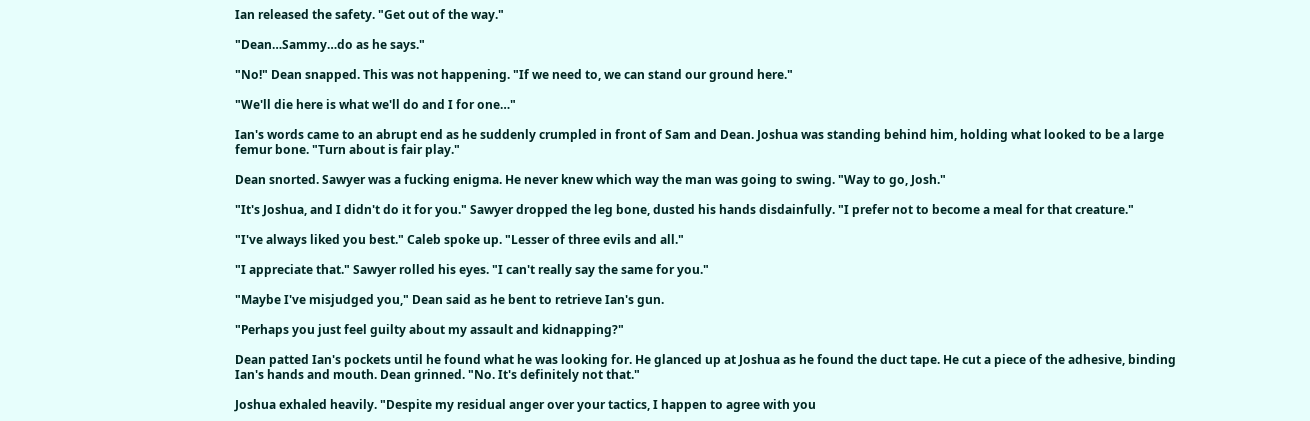Ian released the safety. "Get out of the way."

"Dean…Sammy…do as he says."

"No!" Dean snapped. This was not happening. "If we need to, we can stand our ground here."

"We'll die here is what we'll do and I for one…"

Ian's words came to an abrupt end as he suddenly crumpled in front of Sam and Dean. Joshua was standing behind him, holding what looked to be a large femur bone. "Turn about is fair play."

Dean snorted. Sawyer was a fucking enigma. He never knew which way the man was going to swing. "Way to go, Josh."

"It's Joshua, and I didn't do it for you." Sawyer dropped the leg bone, dusted his hands disdainfully. "I prefer not to become a meal for that creature."

"I've always liked you best." Caleb spoke up. "Lesser of three evils and all."

"I appreciate that." Sawyer rolled his eyes. "I can't really say the same for you."

"Maybe I've misjudged you," Dean said as he bent to retrieve Ian's gun.

"Perhaps you just feel guilty about my assault and kidnapping?"

Dean patted Ian's pockets until he found what he was looking for. He glanced up at Joshua as he found the duct tape. He cut a piece of the adhesive, binding Ian's hands and mouth. Dean grinned. "No. It's definitely not that."

Joshua exhaled heavily. "Despite my residual anger over your tactics, I happen to agree with you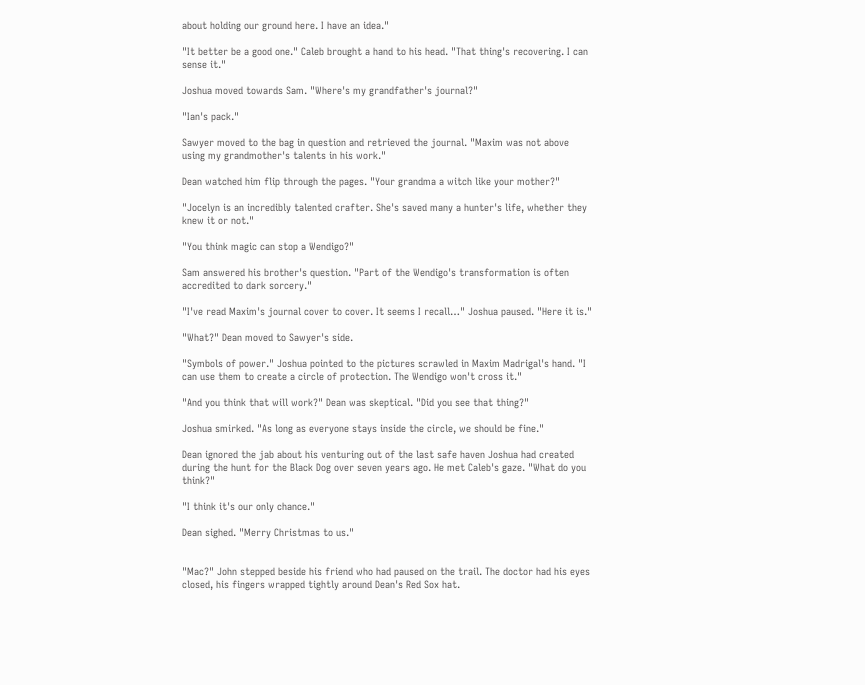about holding our ground here. I have an idea."

"It better be a good one." Caleb brought a hand to his head. "That thing's recovering. I can sense it."

Joshua moved towards Sam. "Where's my grandfather's journal?"

"Ian's pack."

Sawyer moved to the bag in question and retrieved the journal. "Maxim was not above using my grandmother's talents in his work."

Dean watched him flip through the pages. "Your grandma a witch like your mother?"

"Jocelyn is an incredibly talented crafter. She's saved many a hunter's life, whether they knew it or not."

"You think magic can stop a Wendigo?"

Sam answered his brother's question. "Part of the Wendigo's transformation is often accredited to dark sorcery."

"I've read Maxim's journal cover to cover. It seems I recall…" Joshua paused. "Here it is."

"What?" Dean moved to Sawyer's side.

"Symbols of power." Joshua pointed to the pictures scrawled in Maxim Madrigal's hand. "I can use them to create a circle of protection. The Wendigo won't cross it."

"And you think that will work?" Dean was skeptical. "Did you see that thing?"

Joshua smirked. "As long as everyone stays inside the circle, we should be fine."

Dean ignored the jab about his venturing out of the last safe haven Joshua had created during the hunt for the Black Dog over seven years ago. He met Caleb's gaze. "What do you think?"

"I think it's our only chance."

Dean sighed. "Merry Christmas to us."


"Mac?" John stepped beside his friend who had paused on the trail. The doctor had his eyes closed, his fingers wrapped tightly around Dean's Red Sox hat.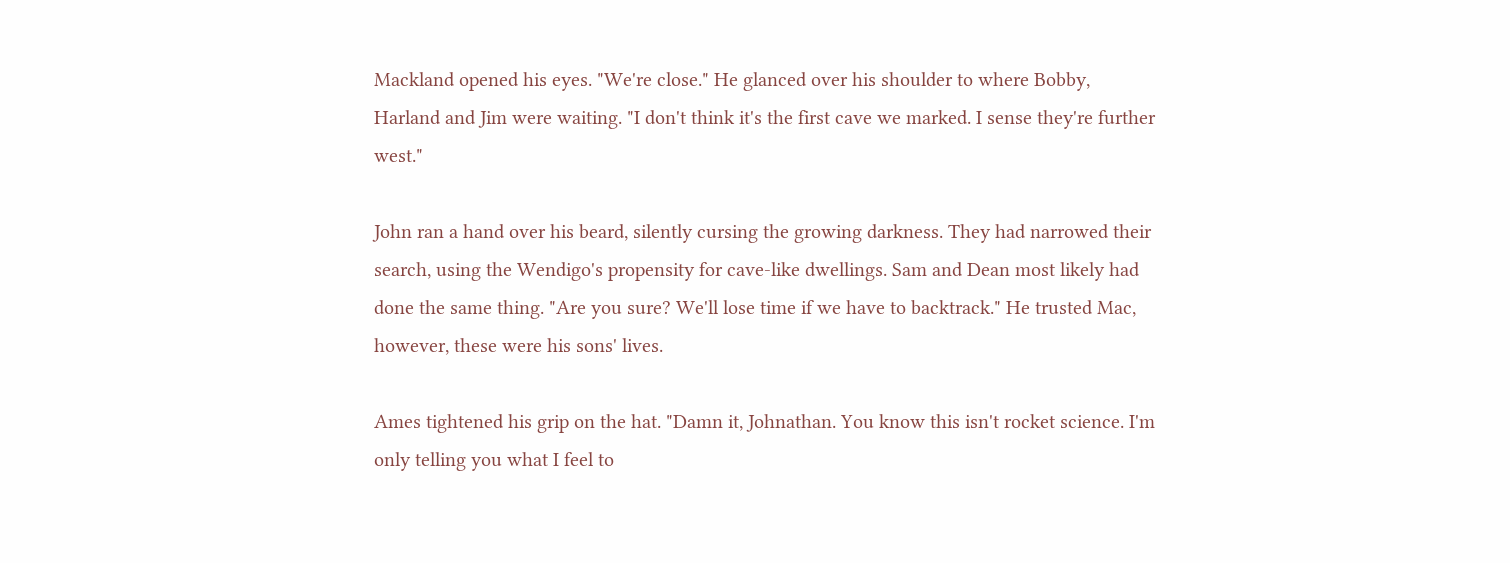Mackland opened his eyes. "We're close." He glanced over his shoulder to where Bobby, Harland and Jim were waiting. "I don't think it's the first cave we marked. I sense they're further west."

John ran a hand over his beard, silently cursing the growing darkness. They had narrowed their search, using the Wendigo's propensity for cave-like dwellings. Sam and Dean most likely had done the same thing. "Are you sure? We'll lose time if we have to backtrack." He trusted Mac, however, these were his sons' lives.

Ames tightened his grip on the hat. "Damn it, Johnathan. You know this isn't rocket science. I'm only telling you what I feel to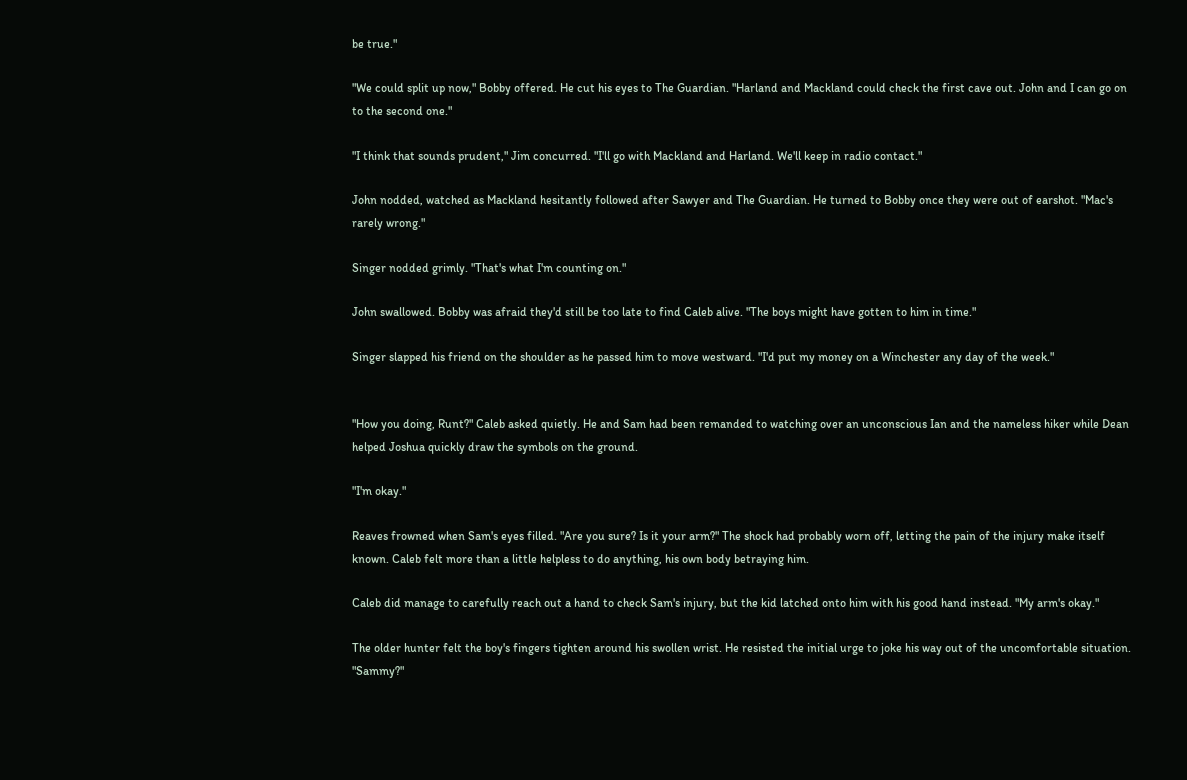be true."

"We could split up now," Bobby offered. He cut his eyes to The Guardian. "Harland and Mackland could check the first cave out. John and I can go on to the second one."

"I think that sounds prudent," Jim concurred. "I'll go with Mackland and Harland. We'll keep in radio contact."

John nodded, watched as Mackland hesitantly followed after Sawyer and The Guardian. He turned to Bobby once they were out of earshot. "Mac's rarely wrong."

Singer nodded grimly. "That's what I'm counting on."

John swallowed. Bobby was afraid they'd still be too late to find Caleb alive. "The boys might have gotten to him in time."

Singer slapped his friend on the shoulder as he passed him to move westward. "I'd put my money on a Winchester any day of the week."


"How you doing, Runt?" Caleb asked quietly. He and Sam had been remanded to watching over an unconscious Ian and the nameless hiker while Dean helped Joshua quickly draw the symbols on the ground.

"I'm okay."

Reaves frowned when Sam's eyes filled. "Are you sure? Is it your arm?" The shock had probably worn off, letting the pain of the injury make itself known. Caleb felt more than a little helpless to do anything, his own body betraying him.

Caleb did manage to carefully reach out a hand to check Sam's injury, but the kid latched onto him with his good hand instead. "My arm's okay."

The older hunter felt the boy's fingers tighten around his swollen wrist. He resisted the initial urge to joke his way out of the uncomfortable situation. "Sammy?"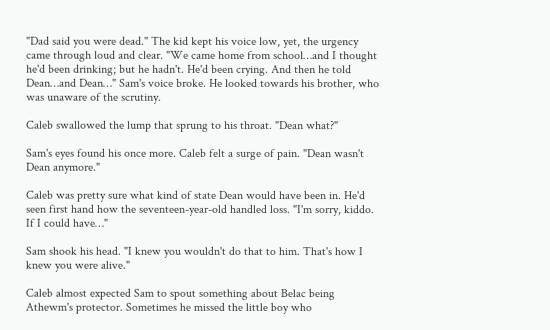"Dad said you were dead." The kid kept his voice low, yet, the urgency came through loud and clear. "We came home from school…and I thought he'd been drinking; but he hadn't. He'd been crying. And then he told Dean…and Dean…" Sam's voice broke. He looked towards his brother, who was unaware of the scrutiny.

Caleb swallowed the lump that sprung to his throat. "Dean what?"

Sam's eyes found his once more. Caleb felt a surge of pain. "Dean wasn't Dean anymore."

Caleb was pretty sure what kind of state Dean would have been in. He'd seen first hand how the seventeen-year-old handled loss. "I'm sorry, kiddo. If I could have…"

Sam shook his head. "I knew you wouldn't do that to him. That's how I knew you were alive."

Caleb almost expected Sam to spout something about Belac being Athewm's protector. Sometimes he missed the little boy who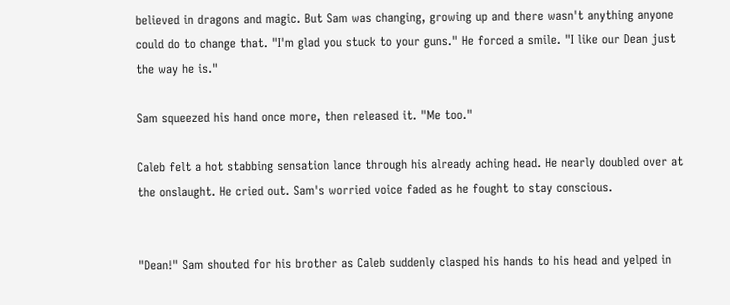believed in dragons and magic. But Sam was changing, growing up and there wasn't anything anyone could do to change that. "I'm glad you stuck to your guns." He forced a smile. "I like our Dean just the way he is."

Sam squeezed his hand once more, then released it. "Me too."

Caleb felt a hot stabbing sensation lance through his already aching head. He nearly doubled over at the onslaught. He cried out. Sam's worried voice faded as he fought to stay conscious.


"Dean!" Sam shouted for his brother as Caleb suddenly clasped his hands to his head and yelped in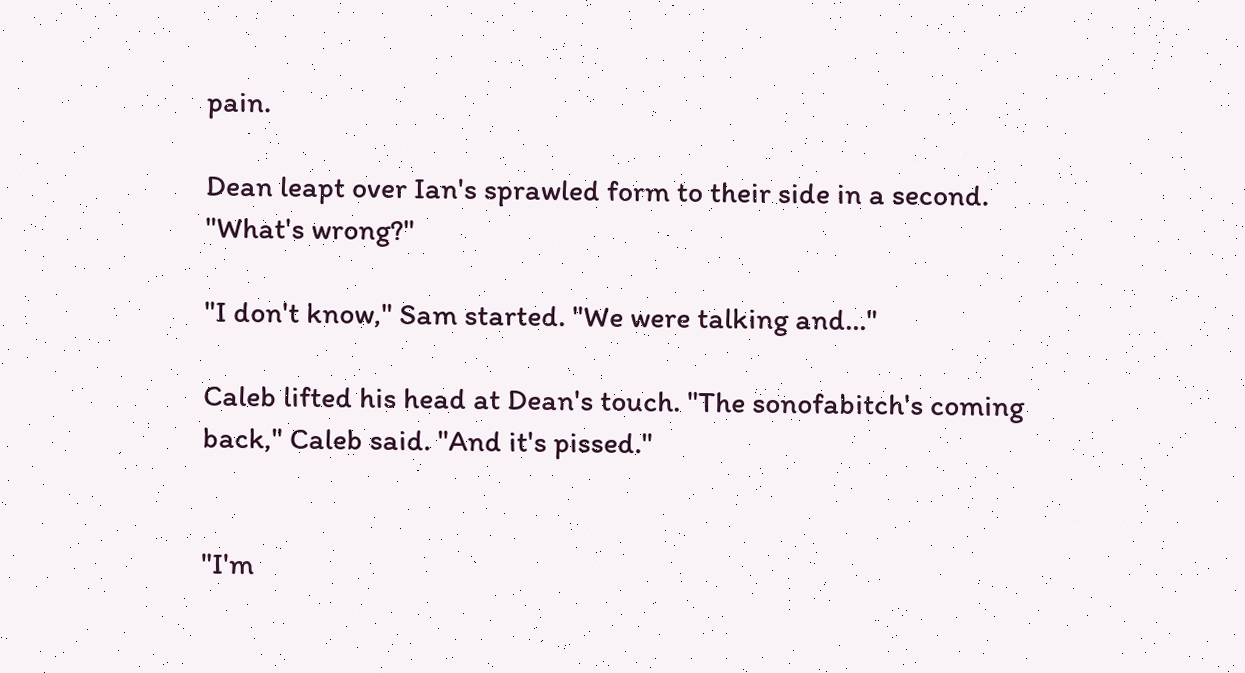pain.

Dean leapt over Ian's sprawled form to their side in a second. "What's wrong?"

"I don't know," Sam started. "We were talking and…"

Caleb lifted his head at Dean's touch. "The sonofabitch's coming back," Caleb said. "And it's pissed."


"I'm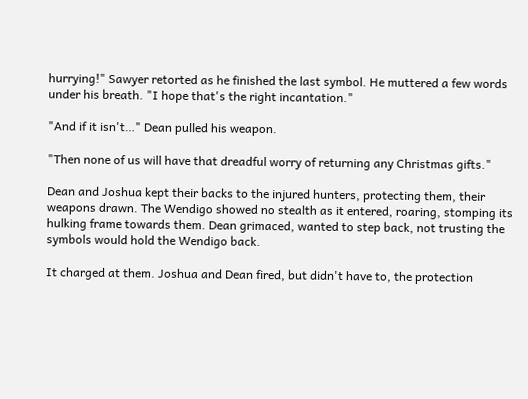hurrying!" Sawyer retorted as he finished the last symbol. He muttered a few words under his breath. "I hope that's the right incantation."

"And if it isn't…" Dean pulled his weapon.

"Then none of us will have that dreadful worry of returning any Christmas gifts."

Dean and Joshua kept their backs to the injured hunters, protecting them, their weapons drawn. The Wendigo showed no stealth as it entered, roaring, stomping its hulking frame towards them. Dean grimaced, wanted to step back, not trusting the symbols would hold the Wendigo back.

It charged at them. Joshua and Dean fired, but didn't have to, the protection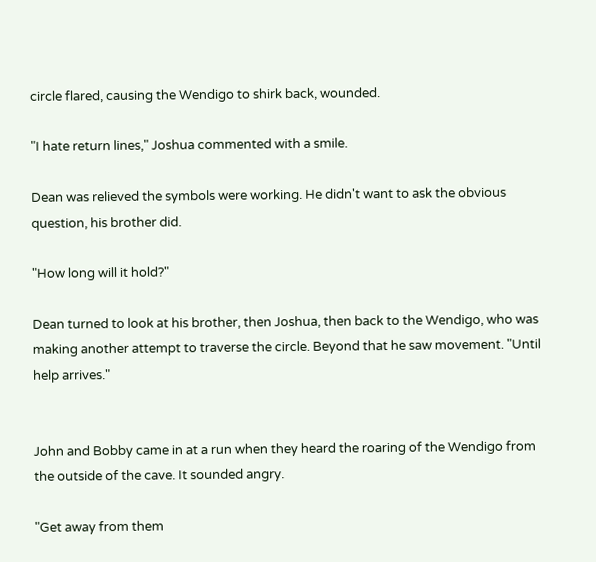circle flared, causing the Wendigo to shirk back, wounded.

"I hate return lines," Joshua commented with a smile.

Dean was relieved the symbols were working. He didn't want to ask the obvious question, his brother did.

"How long will it hold?"

Dean turned to look at his brother, then Joshua, then back to the Wendigo, who was making another attempt to traverse the circle. Beyond that he saw movement. "Until help arrives."


John and Bobby came in at a run when they heard the roaring of the Wendigo from the outside of the cave. It sounded angry.

"Get away from them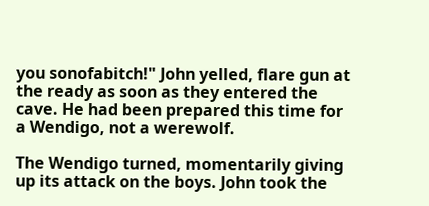you sonofabitch!" John yelled, flare gun at the ready as soon as they entered the cave. He had been prepared this time for a Wendigo, not a werewolf.

The Wendigo turned, momentarily giving up its attack on the boys. John took the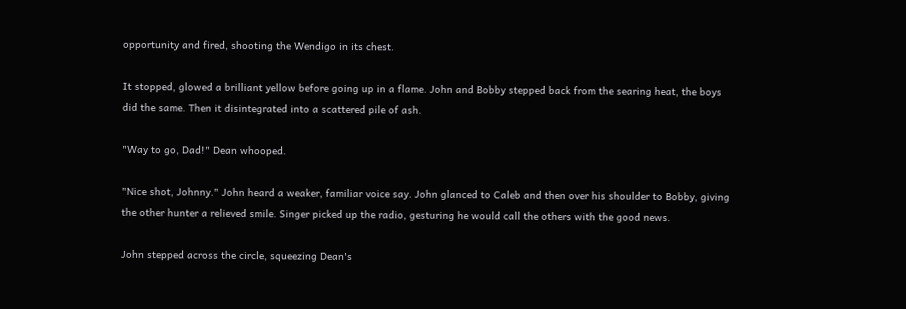opportunity and fired, shooting the Wendigo in its chest.

It stopped, glowed a brilliant yellow before going up in a flame. John and Bobby stepped back from the searing heat, the boys did the same. Then it disintegrated into a scattered pile of ash.

"Way to go, Dad!" Dean whooped.

"Nice shot, Johnny." John heard a weaker, familiar voice say. John glanced to Caleb and then over his shoulder to Bobby, giving the other hunter a relieved smile. Singer picked up the radio, gesturing he would call the others with the good news.

John stepped across the circle, squeezing Dean's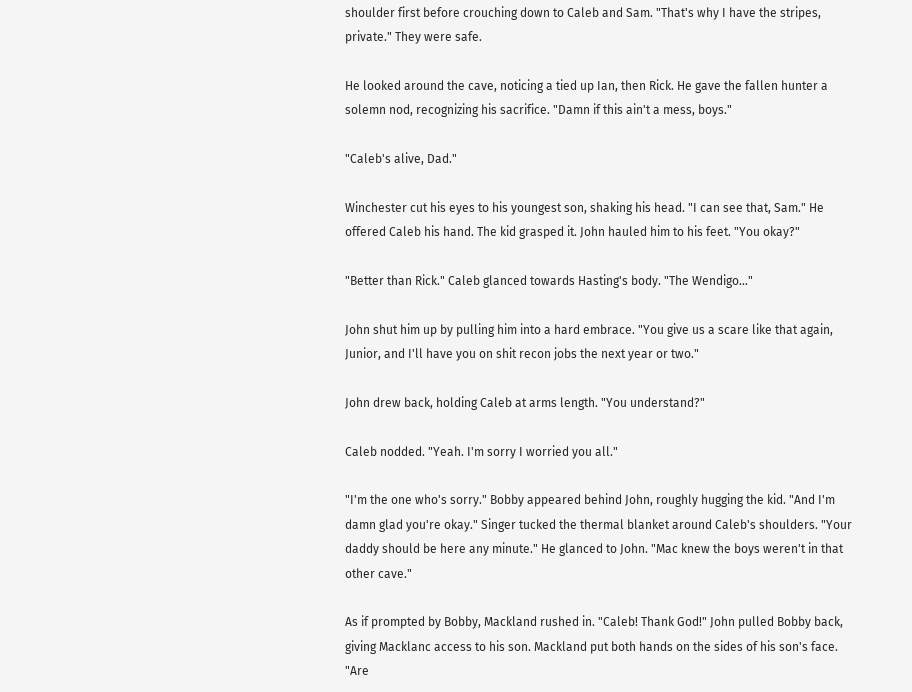shoulder first before crouching down to Caleb and Sam. "That's why I have the stripes, private." They were safe.

He looked around the cave, noticing a tied up Ian, then Rick. He gave the fallen hunter a solemn nod, recognizing his sacrifice. "Damn if this ain't a mess, boys."

"Caleb's alive, Dad."

Winchester cut his eyes to his youngest son, shaking his head. "I can see that, Sam." He offered Caleb his hand. The kid grasped it. John hauled him to his feet. "You okay?"

"Better than Rick." Caleb glanced towards Hasting's body. "The Wendigo…"

John shut him up by pulling him into a hard embrace. "You give us a scare like that again, Junior, and I'll have you on shit recon jobs the next year or two."

John drew back, holding Caleb at arms length. "You understand?"

Caleb nodded. "Yeah. I'm sorry I worried you all."

"I'm the one who's sorry." Bobby appeared behind John, roughly hugging the kid. "And I'm damn glad you're okay." Singer tucked the thermal blanket around Caleb's shoulders. "Your daddy should be here any minute." He glanced to John. "Mac knew the boys weren't in that other cave."

As if prompted by Bobby, Mackland rushed in. "Caleb! Thank God!" John pulled Bobby back, giving Macklanc access to his son. Mackland put both hands on the sides of his son's face. "Are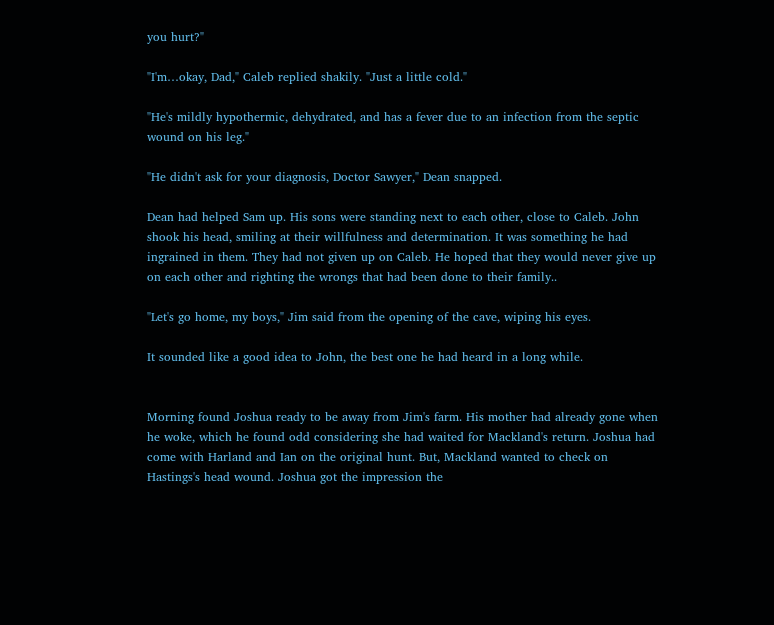you hurt?"

"I'm…okay, Dad," Caleb replied shakily. "Just a little cold."

"He's mildly hypothermic, dehydrated, and has a fever due to an infection from the septic wound on his leg."

"He didn't ask for your diagnosis, Doctor Sawyer," Dean snapped.

Dean had helped Sam up. His sons were standing next to each other, close to Caleb. John shook his head, smiling at their willfulness and determination. It was something he had ingrained in them. They had not given up on Caleb. He hoped that they would never give up on each other and righting the wrongs that had been done to their family..

"Let's go home, my boys," Jim said from the opening of the cave, wiping his eyes.

It sounded like a good idea to John, the best one he had heard in a long while.


Morning found Joshua ready to be away from Jim's farm. His mother had already gone when he woke, which he found odd considering she had waited for Mackland's return. Joshua had come with Harland and Ian on the original hunt. But, Mackland wanted to check on Hastings's head wound. Joshua got the impression the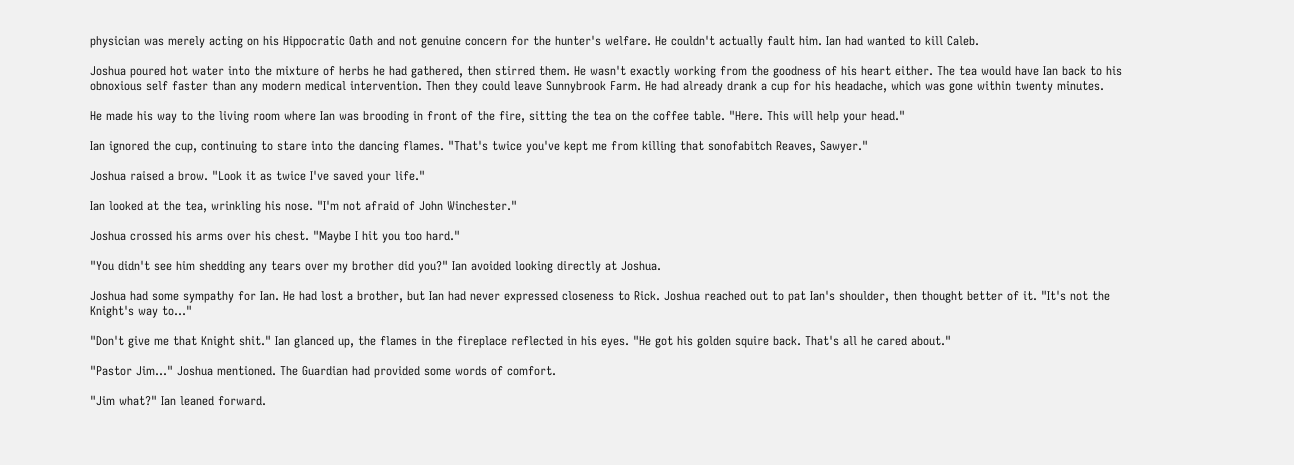physician was merely acting on his Hippocratic Oath and not genuine concern for the hunter's welfare. He couldn't actually fault him. Ian had wanted to kill Caleb.

Joshua poured hot water into the mixture of herbs he had gathered, then stirred them. He wasn't exactly working from the goodness of his heart either. The tea would have Ian back to his obnoxious self faster than any modern medical intervention. Then they could leave Sunnybrook Farm. He had already drank a cup for his headache, which was gone within twenty minutes.

He made his way to the living room where Ian was brooding in front of the fire, sitting the tea on the coffee table. "Here. This will help your head."

Ian ignored the cup, continuing to stare into the dancing flames. "That's twice you've kept me from killing that sonofabitch Reaves, Sawyer."

Joshua raised a brow. "Look it as twice I've saved your life."

Ian looked at the tea, wrinkling his nose. "I'm not afraid of John Winchester."

Joshua crossed his arms over his chest. "Maybe I hit you too hard."

"You didn't see him shedding any tears over my brother did you?" Ian avoided looking directly at Joshua.

Joshua had some sympathy for Ian. He had lost a brother, but Ian had never expressed closeness to Rick. Joshua reached out to pat Ian's shoulder, then thought better of it. "It's not the Knight's way to…"

"Don't give me that Knight shit." Ian glanced up, the flames in the fireplace reflected in his eyes. "He got his golden squire back. That's all he cared about."

"Pastor Jim…" Joshua mentioned. The Guardian had provided some words of comfort.

"Jim what?" Ian leaned forward.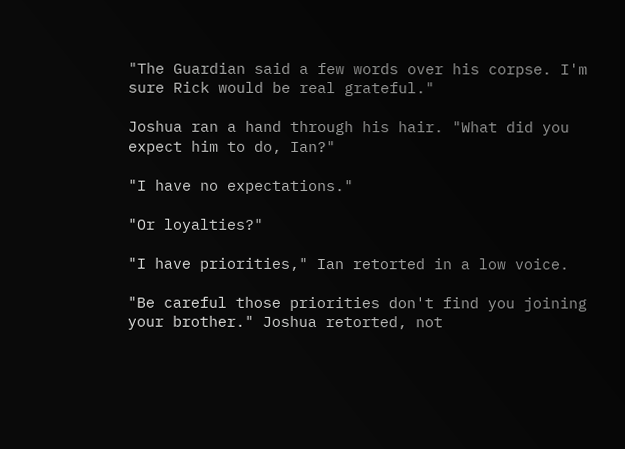"The Guardian said a few words over his corpse. I'm sure Rick would be real grateful."

Joshua ran a hand through his hair. "What did you expect him to do, Ian?"

"I have no expectations."

"Or loyalties?"

"I have priorities," Ian retorted in a low voice.

"Be careful those priorities don't find you joining your brother." Joshua retorted, not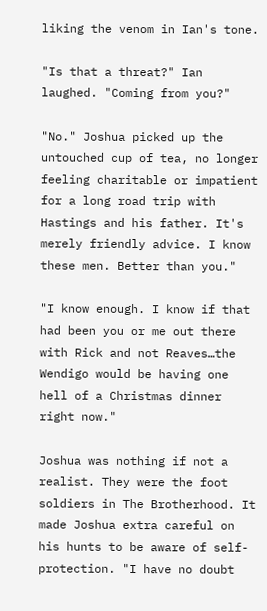liking the venom in Ian's tone.

"Is that a threat?" Ian laughed. "Coming from you?"

"No." Joshua picked up the untouched cup of tea, no longer feeling charitable or impatient for a long road trip with Hastings and his father. It's merely friendly advice. I know these men. Better than you."

"I know enough. I know if that had been you or me out there with Rick and not Reaves…the Wendigo would be having one hell of a Christmas dinner right now."

Joshua was nothing if not a realist. They were the foot soldiers in The Brotherhood. It made Joshua extra careful on his hunts to be aware of self-protection. "I have no doubt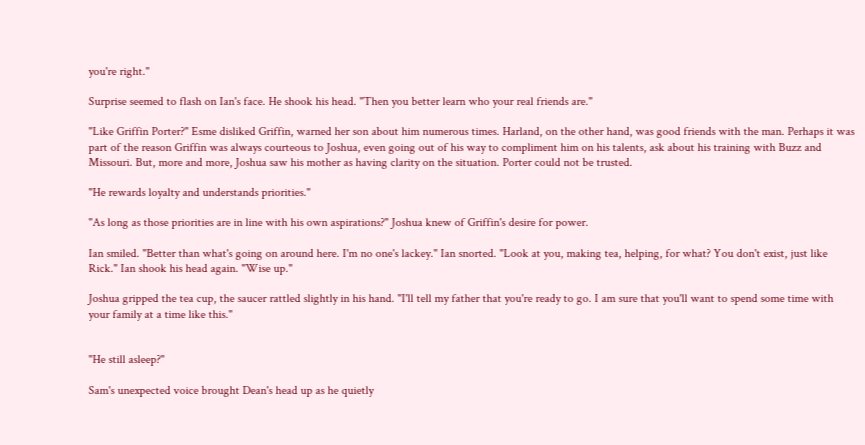you're right."

Surprise seemed to flash on Ian's face. He shook his head. "Then you better learn who your real friends are."

"Like Griffin Porter?" Esme disliked Griffin, warned her son about him numerous times. Harland, on the other hand, was good friends with the man. Perhaps it was part of the reason Griffin was always courteous to Joshua, even going out of his way to compliment him on his talents, ask about his training with Buzz and Missouri. But, more and more, Joshua saw his mother as having clarity on the situation. Porter could not be trusted.

"He rewards loyalty and understands priorities."

"As long as those priorities are in line with his own aspirations?" Joshua knew of Griffin's desire for power.

Ian smiled. "Better than what's going on around here. I'm no one's lackey." Ian snorted. "Look at you, making tea, helping, for what? You don't exist, just like Rick." Ian shook his head again. "Wise up."

Joshua gripped the tea cup, the saucer rattled slightly in his hand. "I'll tell my father that you're ready to go. I am sure that you'll want to spend some time with your family at a time like this."


"He still asleep?"

Sam's unexpected voice brought Dean's head up as he quietly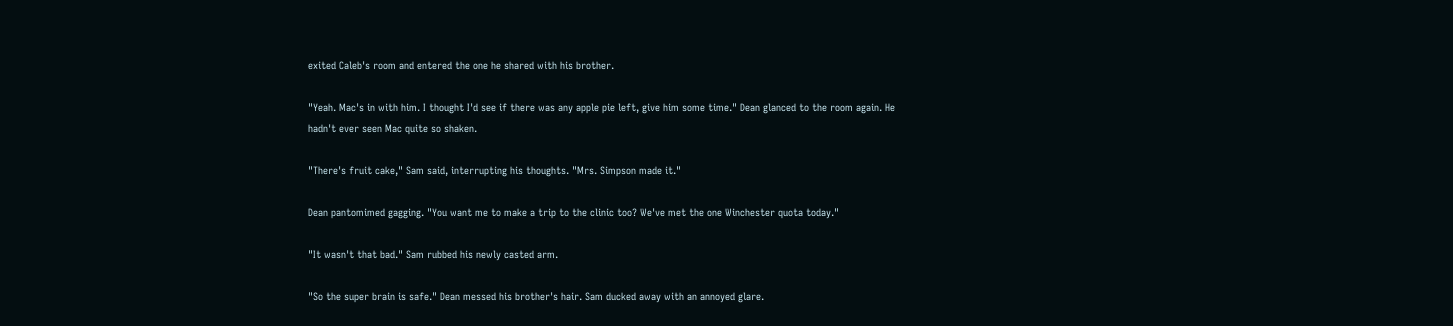exited Caleb's room and entered the one he shared with his brother.

"Yeah. Mac's in with him. I thought I'd see if there was any apple pie left, give him some time." Dean glanced to the room again. He hadn't ever seen Mac quite so shaken.

"There's fruit cake," Sam said, interrupting his thoughts. "Mrs. Simpson made it."

Dean pantomimed gagging. "You want me to make a trip to the clinic too? We've met the one Winchester quota today."

"It wasn't that bad." Sam rubbed his newly casted arm.

"So the super brain is safe." Dean messed his brother's hair. Sam ducked away with an annoyed glare.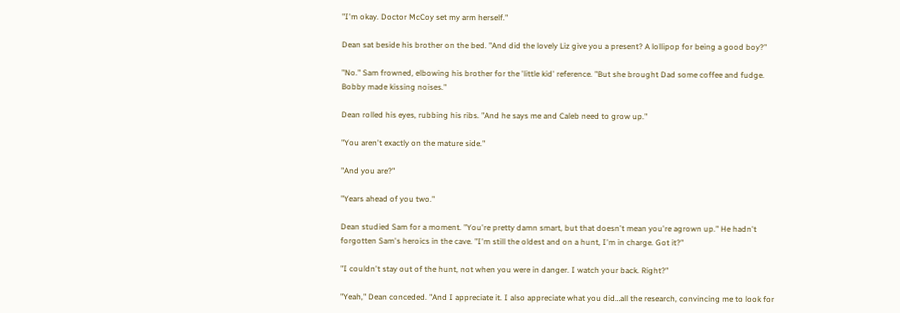"I'm okay. Doctor McCoy set my arm herself."

Dean sat beside his brother on the bed. "And did the lovely Liz give you a present? A lollipop for being a good boy?"

"No." Sam frowned, elbowing his brother for the 'little kid' reference. "But she brought Dad some coffee and fudge. Bobby made kissing noises."

Dean rolled his eyes, rubbing his ribs. "And he says me and Caleb need to grow up."

"You aren't exactly on the mature side."

"And you are?"

"Years ahead of you two."

Dean studied Sam for a moment. "You're pretty damn smart, but that doesn't mean you're agrown up." He hadn't forgotten Sam's heroics in the cave. "I'm still the oldest and on a hunt, I'm in charge. Got it?"

"I couldn't stay out of the hunt, not when you were in danger. I watch your back. Right?"

"Yeah," Dean conceded. "And I appreciate it. I also appreciate what you did…all the research, convincing me to look for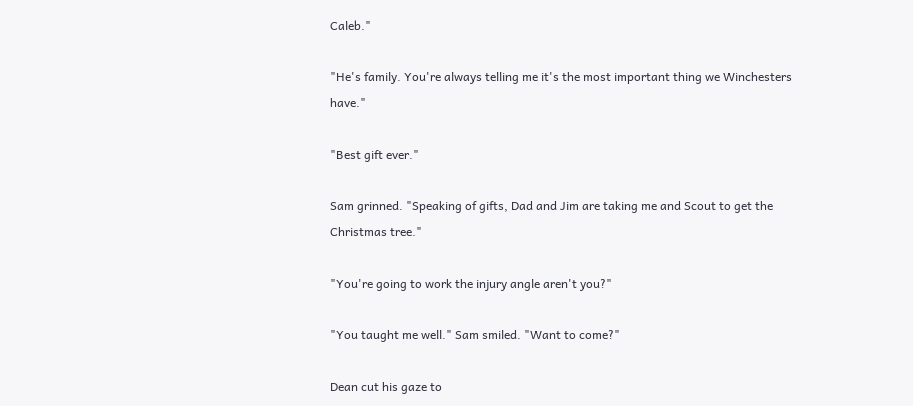Caleb."

"He's family. You're always telling me it's the most important thing we Winchesters have."

"Best gift ever."

Sam grinned. "Speaking of gifts, Dad and Jim are taking me and Scout to get the Christmas tree."

"You're going to work the injury angle aren't you?"

"You taught me well." Sam smiled. "Want to come?"

Dean cut his gaze to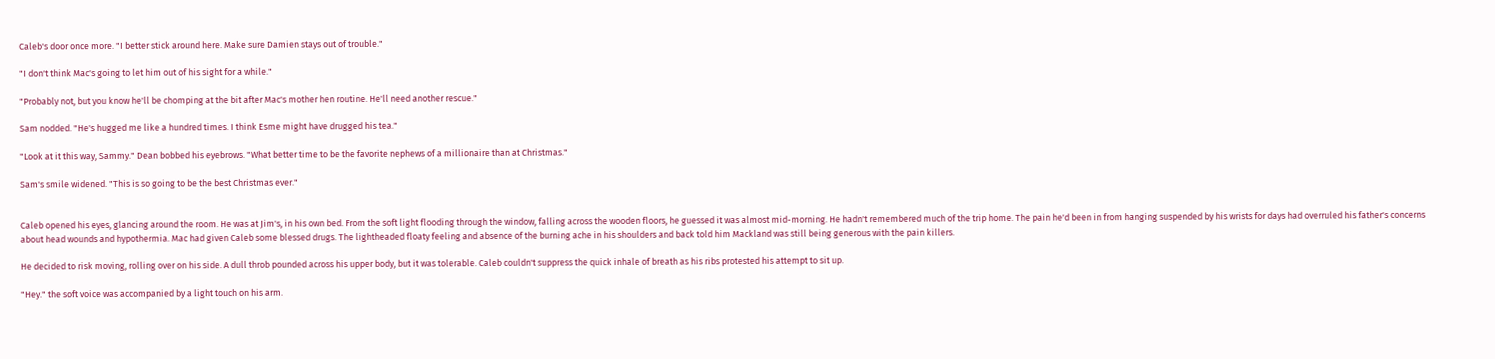Caleb's door once more. "I better stick around here. Make sure Damien stays out of trouble."

"I don't think Mac's going to let him out of his sight for a while."

"Probably not, but you know he'll be chomping at the bit after Mac's mother hen routine. He'll need another rescue."

Sam nodded. "He's hugged me like a hundred times. I think Esme might have drugged his tea."

"Look at it this way, Sammy." Dean bobbed his eyebrows. "What better time to be the favorite nephews of a millionaire than at Christmas."

Sam's smile widened. "This is so going to be the best Christmas ever."


Caleb opened his eyes, glancing around the room. He was at Jim's, in his own bed. From the soft light flooding through the window, falling across the wooden floors, he guessed it was almost mid-morning. He hadn't remembered much of the trip home. The pain he'd been in from hanging suspended by his wrists for days had overruled his father's concerns about head wounds and hypothermia. Mac had given Caleb some blessed drugs. The lightheaded floaty feeling and absence of the burning ache in his shoulders and back told him Mackland was still being generous with the pain killers.

He decided to risk moving, rolling over on his side. A dull throb pounded across his upper body, but it was tolerable. Caleb couldn't suppress the quick inhale of breath as his ribs protested his attempt to sit up.

"Hey." the soft voice was accompanied by a light touch on his arm.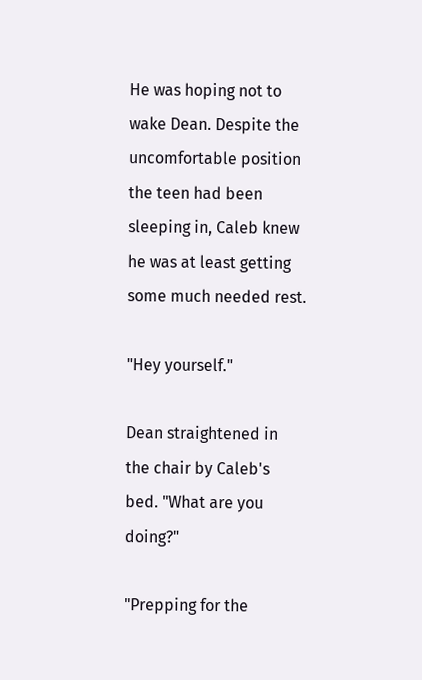He was hoping not to wake Dean. Despite the uncomfortable position the teen had been sleeping in, Caleb knew he was at least getting some much needed rest.

"Hey yourself."

Dean straightened in the chair by Caleb's bed. "What are you doing?"

"Prepping for the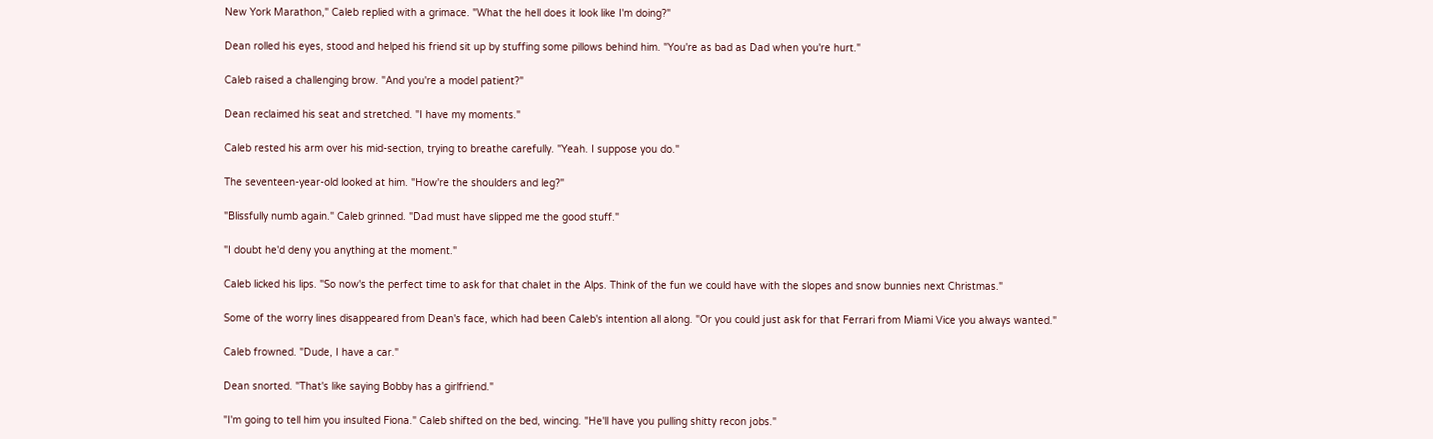New York Marathon," Caleb replied with a grimace. "What the hell does it look like I'm doing?"

Dean rolled his eyes, stood and helped his friend sit up by stuffing some pillows behind him. "You're as bad as Dad when you're hurt."

Caleb raised a challenging brow. "And you're a model patient?"

Dean reclaimed his seat and stretched. "I have my moments."

Caleb rested his arm over his mid-section, trying to breathe carefully. "Yeah. I suppose you do."

The seventeen-year-old looked at him. "How're the shoulders and leg?"

"Blissfully numb again." Caleb grinned. "Dad must have slipped me the good stuff."

"I doubt he'd deny you anything at the moment."

Caleb licked his lips. "So now's the perfect time to ask for that chalet in the Alps. Think of the fun we could have with the slopes and snow bunnies next Christmas."

Some of the worry lines disappeared from Dean's face, which had been Caleb's intention all along. "Or you could just ask for that Ferrari from Miami Vice you always wanted."

Caleb frowned. "Dude, I have a car."

Dean snorted. "That's like saying Bobby has a girlfriend."

"I'm going to tell him you insulted Fiona." Caleb shifted on the bed, wincing. "He'll have you pulling shitty recon jobs."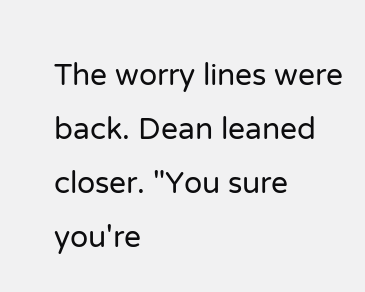The worry lines were back. Dean leaned closer. "You sure you're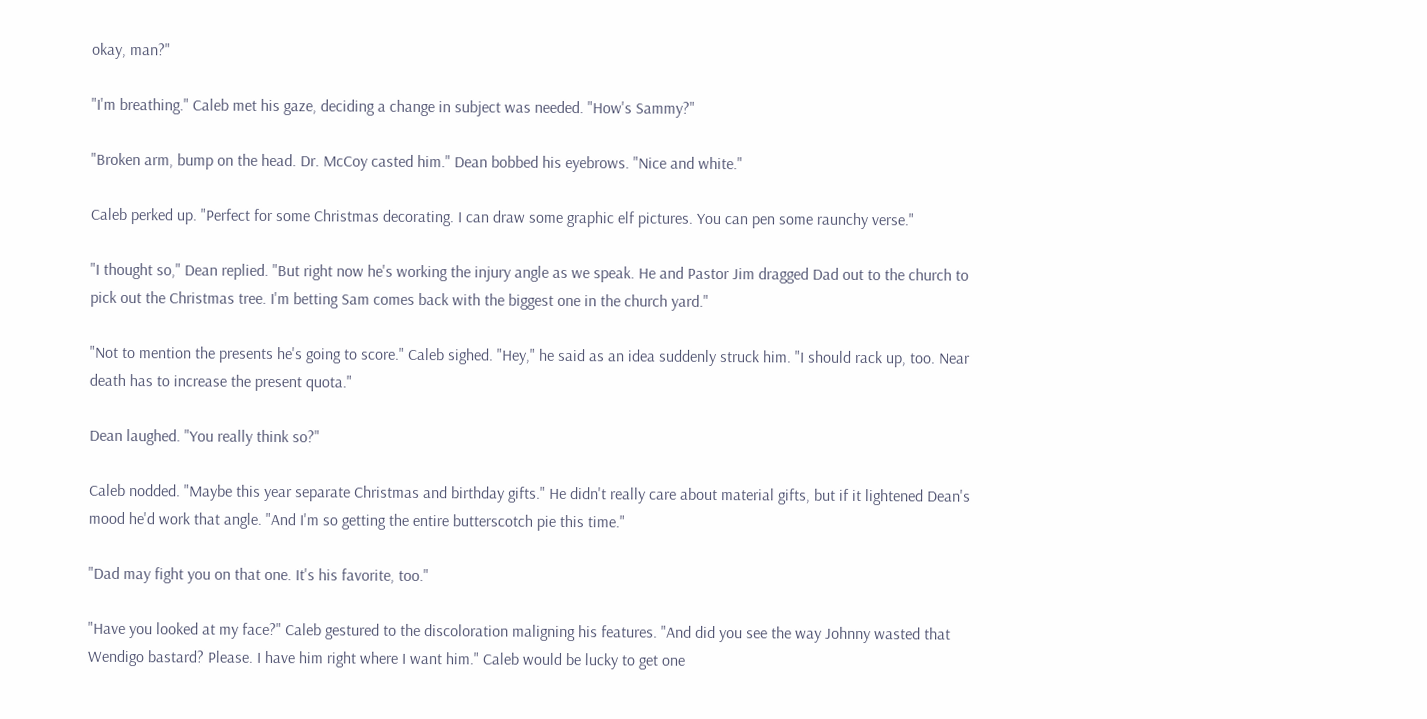okay, man?"

"I'm breathing." Caleb met his gaze, deciding a change in subject was needed. "How's Sammy?"

"Broken arm, bump on the head. Dr. McCoy casted him." Dean bobbed his eyebrows. "Nice and white."

Caleb perked up. "Perfect for some Christmas decorating. I can draw some graphic elf pictures. You can pen some raunchy verse."

"I thought so," Dean replied. "But right now he's working the injury angle as we speak. He and Pastor Jim dragged Dad out to the church to pick out the Christmas tree. I'm betting Sam comes back with the biggest one in the church yard."

"Not to mention the presents he's going to score." Caleb sighed. "Hey," he said as an idea suddenly struck him. "I should rack up, too. Near death has to increase the present quota."

Dean laughed. "You really think so?"

Caleb nodded. "Maybe this year separate Christmas and birthday gifts." He didn't really care about material gifts, but if it lightened Dean's mood he'd work that angle. "And I'm so getting the entire butterscotch pie this time."

"Dad may fight you on that one. It's his favorite, too."

"Have you looked at my face?" Caleb gestured to the discoloration maligning his features. "And did you see the way Johnny wasted that Wendigo bastard? Please. I have him right where I want him." Caleb would be lucky to get one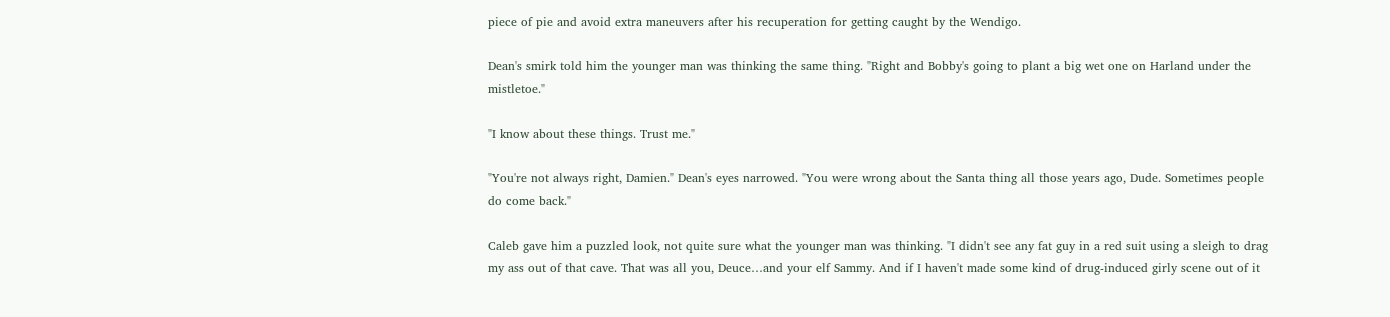piece of pie and avoid extra maneuvers after his recuperation for getting caught by the Wendigo.

Dean's smirk told him the younger man was thinking the same thing. "Right and Bobby's going to plant a big wet one on Harland under the mistletoe."

"I know about these things. Trust me."

"You're not always right, Damien." Dean's eyes narrowed. "You were wrong about the Santa thing all those years ago, Dude. Sometimes people do come back."

Caleb gave him a puzzled look, not quite sure what the younger man was thinking. "I didn't see any fat guy in a red suit using a sleigh to drag my ass out of that cave. That was all you, Deuce…and your elf Sammy. And if I haven't made some kind of drug-induced girly scene out of it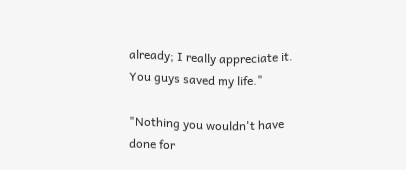already; I really appreciate it. You guys saved my life."

"Nothing you wouldn't have done for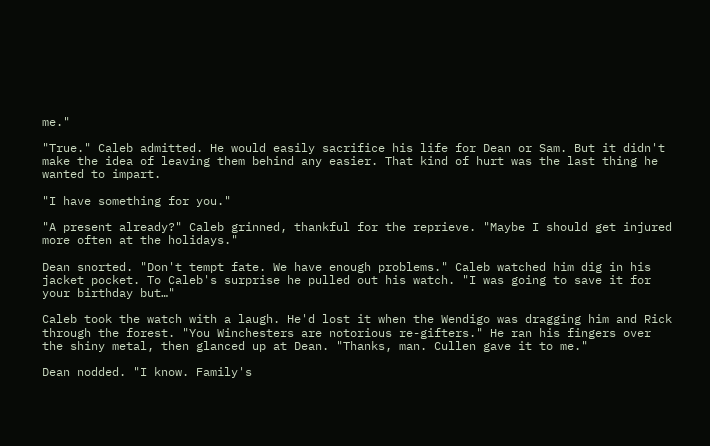me."

"True." Caleb admitted. He would easily sacrifice his life for Dean or Sam. But it didn't make the idea of leaving them behind any easier. That kind of hurt was the last thing he wanted to impart.

"I have something for you."

"A present already?" Caleb grinned, thankful for the reprieve. "Maybe I should get injured more often at the holidays."

Dean snorted. "Don't tempt fate. We have enough problems." Caleb watched him dig in his jacket pocket. To Caleb's surprise he pulled out his watch. "I was going to save it for your birthday but…"

Caleb took the watch with a laugh. He'd lost it when the Wendigo was dragging him and Rick through the forest. "You Winchesters are notorious re-gifters." He ran his fingers over the shiny metal, then glanced up at Dean. "Thanks, man. Cullen gave it to me."

Dean nodded. "I know. Family's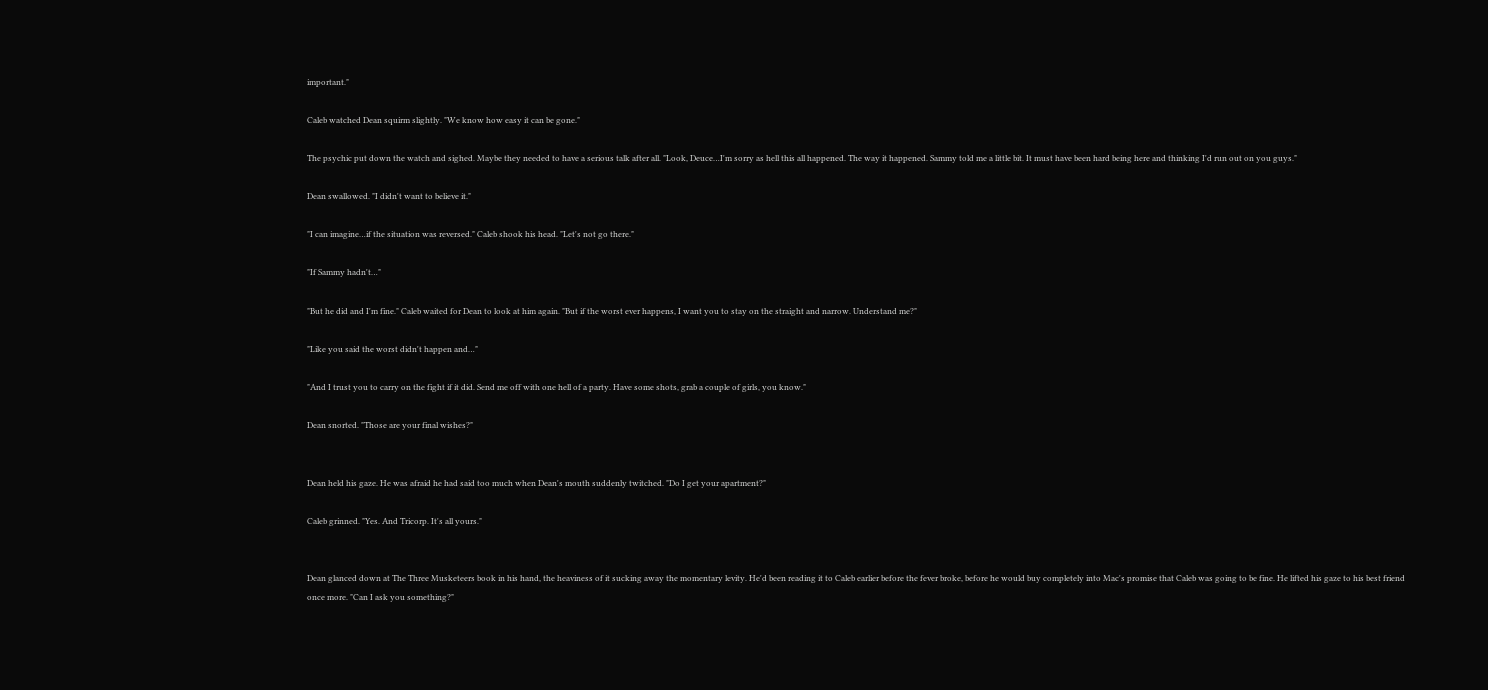important."

Caleb watched Dean squirm slightly. "We know how easy it can be gone."

The psychic put down the watch and sighed. Maybe they needed to have a serious talk after all. "Look, Deuce…I'm sorry as hell this all happened. The way it happened. Sammy told me a little bit. It must have been hard being here and thinking I'd run out on you guys."

Dean swallowed. "I didn't want to believe it."

"I can imagine…if the situation was reversed." Caleb shook his head. "Let's not go there."

"If Sammy hadn't…"

"But he did and I'm fine." Caleb waited for Dean to look at him again. "But if the worst ever happens, I want you to stay on the straight and narrow. Understand me?"

"Like you said the worst didn't happen and…"

"And I trust you to carry on the fight if it did. Send me off with one hell of a party. Have some shots, grab a couple of girls, you know."

Dean snorted. "Those are your final wishes?"


Dean held his gaze. He was afraid he had said too much when Dean's mouth suddenly twitched. "Do I get your apartment?"

Caleb grinned. "Yes. And Tricorp. It's all yours."


Dean glanced down at The Three Musketeers book in his hand, the heaviness of it sucking away the momentary levity. He'd been reading it to Caleb earlier before the fever broke, before he would buy completely into Mac's promise that Caleb was going to be fine. He lifted his gaze to his best friend once more. "Can I ask you something?"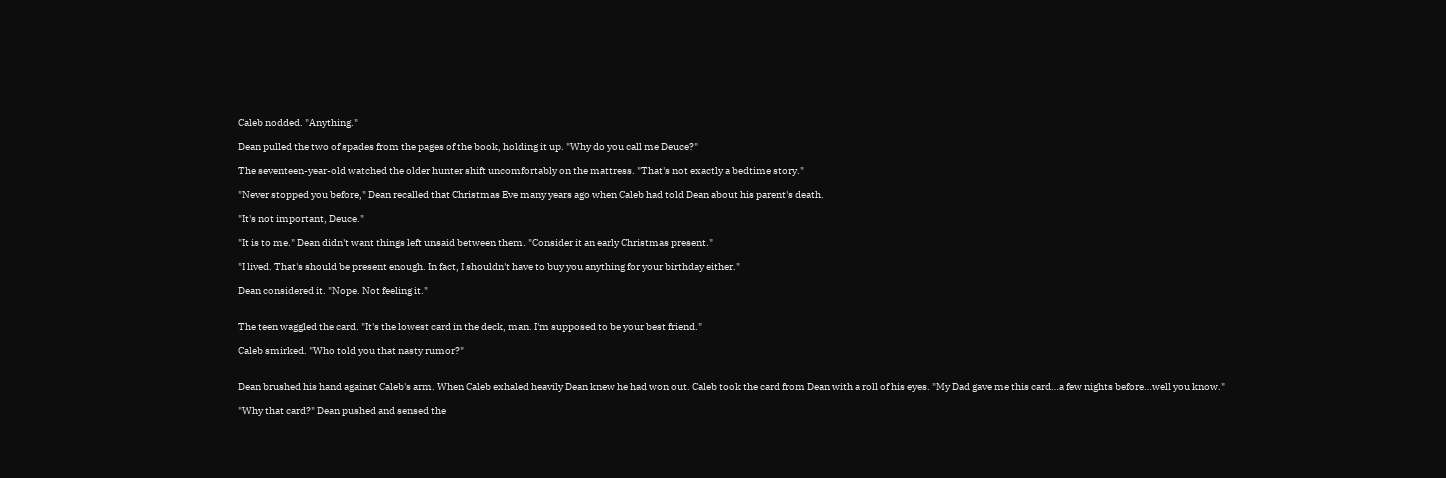Caleb nodded. "Anything."

Dean pulled the two of spades from the pages of the book, holding it up. "Why do you call me Deuce?"

The seventeen-year-old watched the older hunter shift uncomfortably on the mattress. "That's not exactly a bedtime story."

"Never stopped you before," Dean recalled that Christmas Eve many years ago when Caleb had told Dean about his parent's death.

"It's not important, Deuce."

"It is to me." Dean didn't want things left unsaid between them. "Consider it an early Christmas present."

"I lived. That's should be present enough. In fact, I shouldn't have to buy you anything for your birthday either."

Dean considered it. "Nope. Not feeling it."


The teen waggled the card. "It's the lowest card in the deck, man. I'm supposed to be your best friend."

Caleb smirked. "Who told you that nasty rumor?"


Dean brushed his hand against Caleb's arm. When Caleb exhaled heavily Dean knew he had won out. Caleb took the card from Dean with a roll of his eyes. "My Dad gave me this card…a few nights before…well you know."

"Why that card?" Dean pushed and sensed the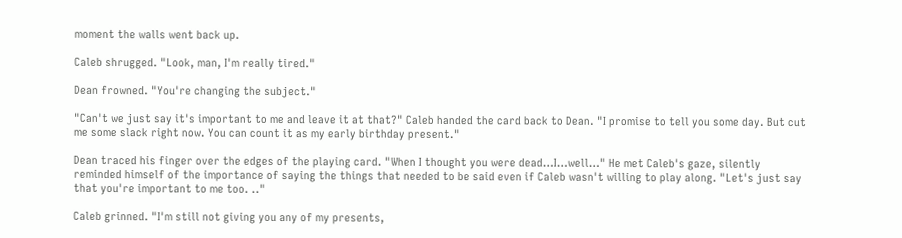moment the walls went back up.

Caleb shrugged. "Look, man, I'm really tired."

Dean frowned. "You're changing the subject."

"Can't we just say it's important to me and leave it at that?" Caleb handed the card back to Dean. "I promise to tell you some day. But cut me some slack right now. You can count it as my early birthday present."

Dean traced his finger over the edges of the playing card. "When I thought you were dead…I…well…" He met Caleb's gaze, silently reminded himself of the importance of saying the things that needed to be said even if Caleb wasn't willing to play along. "Let's just say that you're important to me too. .."

Caleb grinned. "I'm still not giving you any of my presents,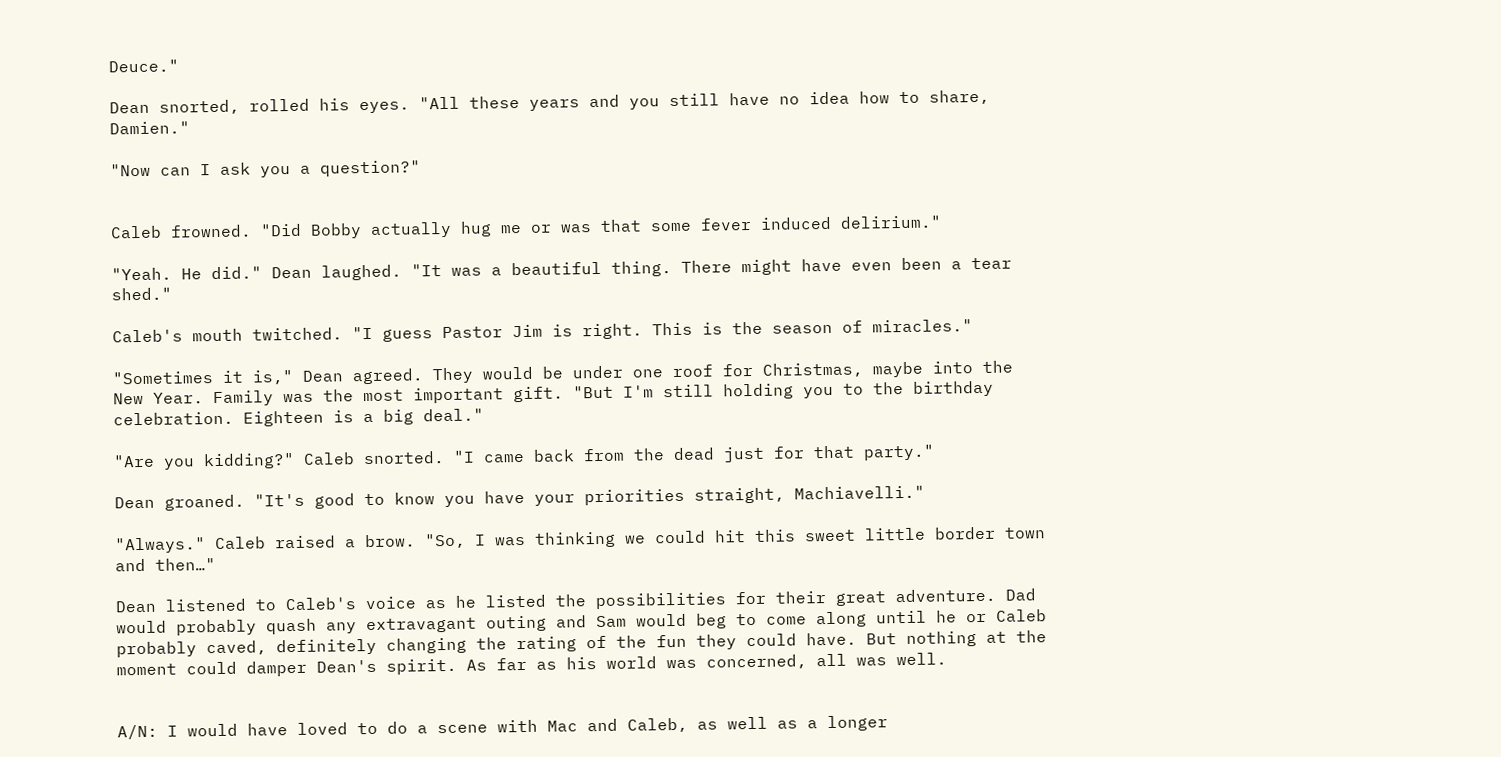Deuce."

Dean snorted, rolled his eyes. "All these years and you still have no idea how to share, Damien."

"Now can I ask you a question?"


Caleb frowned. "Did Bobby actually hug me or was that some fever induced delirium."

"Yeah. He did." Dean laughed. "It was a beautiful thing. There might have even been a tear shed."

Caleb's mouth twitched. "I guess Pastor Jim is right. This is the season of miracles."

"Sometimes it is," Dean agreed. They would be under one roof for Christmas, maybe into the New Year. Family was the most important gift. "But I'm still holding you to the birthday celebration. Eighteen is a big deal."

"Are you kidding?" Caleb snorted. "I came back from the dead just for that party."

Dean groaned. "It's good to know you have your priorities straight, Machiavelli."

"Always." Caleb raised a brow. "So, I was thinking we could hit this sweet little border town and then…"

Dean listened to Caleb's voice as he listed the possibilities for their great adventure. Dad would probably quash any extravagant outing and Sam would beg to come along until he or Caleb probably caved, definitely changing the rating of the fun they could have. But nothing at the moment could damper Dean's spirit. As far as his world was concerned, all was well.


A/N: I would have loved to do a scene with Mac and Caleb, as well as a longer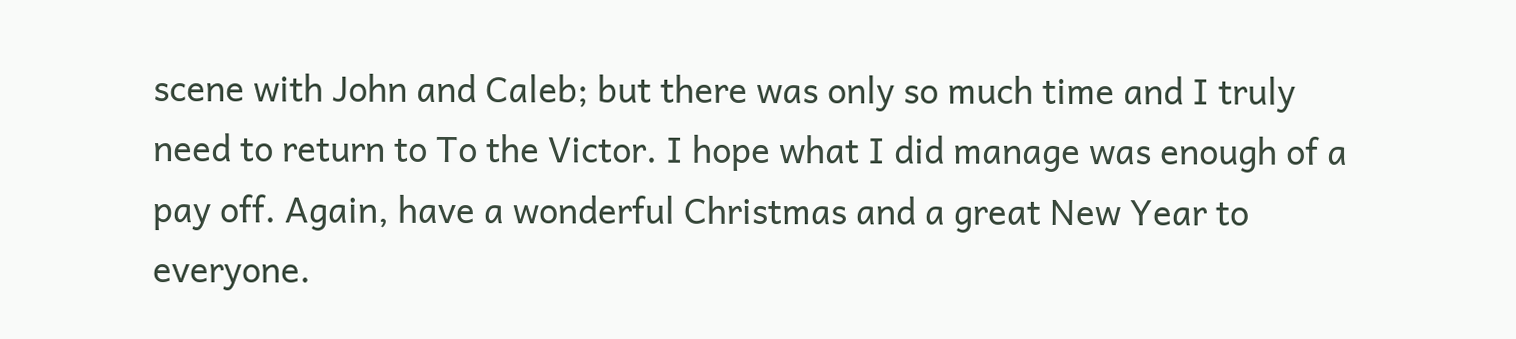scene with John and Caleb; but there was only so much time and I truly need to return to To the Victor. I hope what I did manage was enough of a pay off. Again, have a wonderful Christmas and a great New Year to everyone.